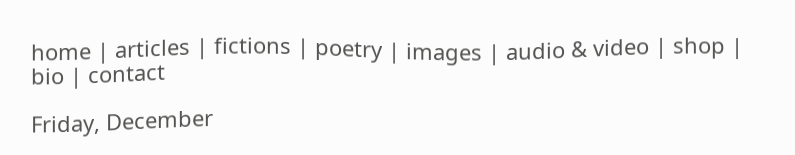home | articles | fictions | poetry | images | audio & video | shop | bio | contact

Friday, December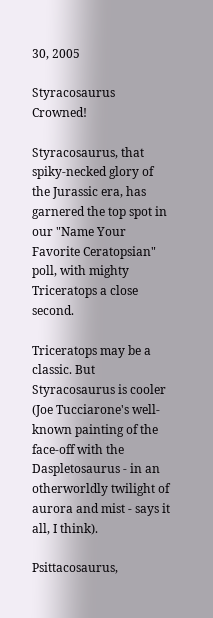30, 2005

Styracosaurus Crowned!

Styracosaurus, that spiky-necked glory of the Jurassic era, has garnered the top spot in our "Name Your Favorite Ceratopsian" poll, with mighty Triceratops a close second.

Triceratops may be a classic. But Styracosaurus is cooler (Joe Tucciarone's well-known painting of the face-off with the Daspletosaurus - in an otherworldly twilight of aurora and mist - says it all, I think).

Psittacosaurus,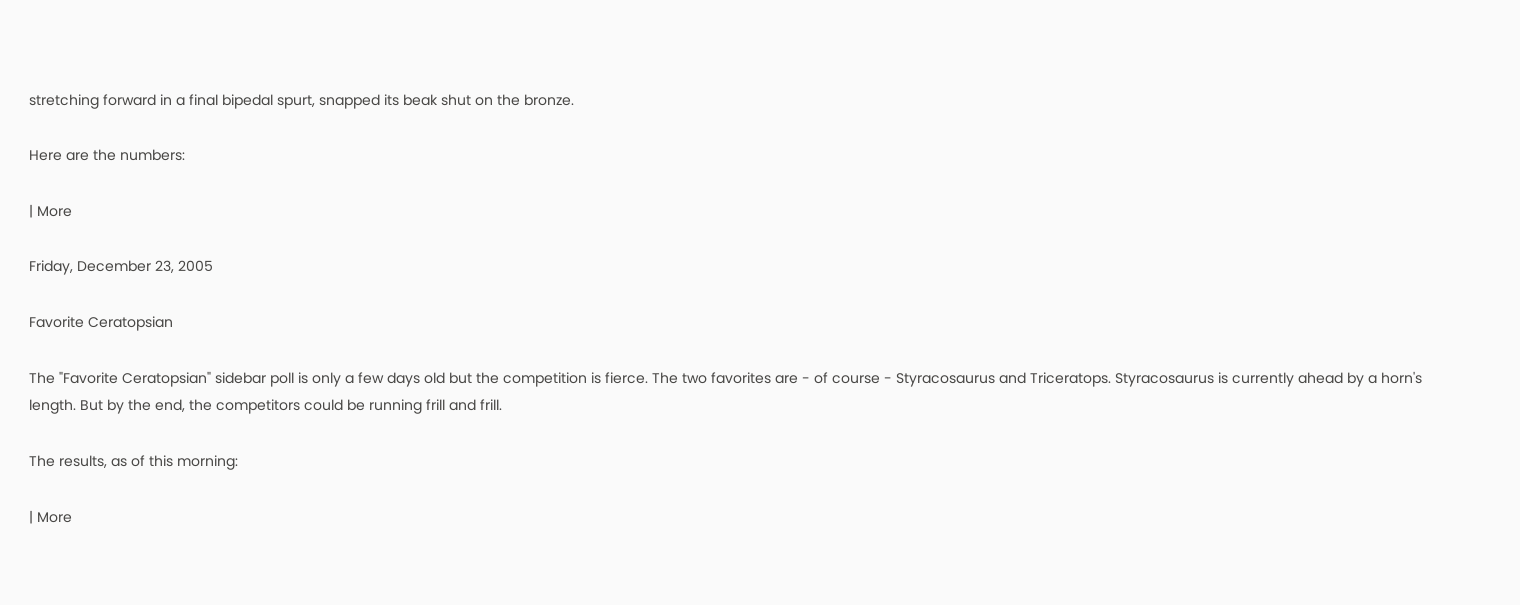stretching forward in a final bipedal spurt, snapped its beak shut on the bronze.

Here are the numbers:

| More

Friday, December 23, 2005

Favorite Ceratopsian

The "Favorite Ceratopsian" sidebar poll is only a few days old but the competition is fierce. The two favorites are - of course - Styracosaurus and Triceratops. Styracosaurus is currently ahead by a horn's length. But by the end, the competitors could be running frill and frill.

The results, as of this morning:

| More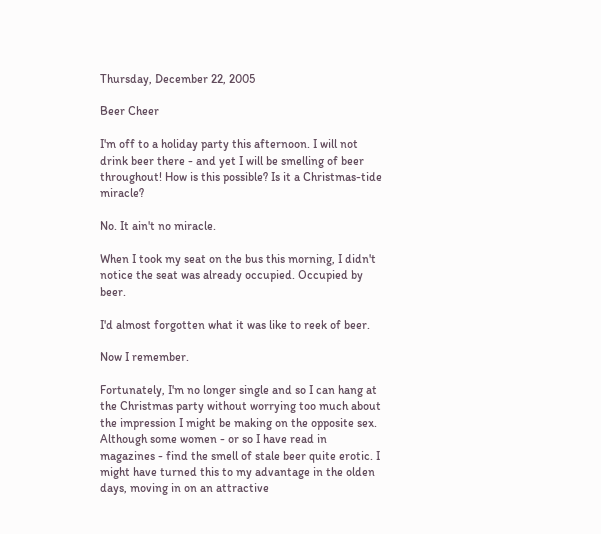Thursday, December 22, 2005

Beer Cheer

I'm off to a holiday party this afternoon. I will not drink beer there - and yet I will be smelling of beer throughout! How is this possible? Is it a Christmas-tide miracle?

No. It ain't no miracle.

When I took my seat on the bus this morning, I didn't notice the seat was already occupied. Occupied by beer.

I'd almost forgotten what it was like to reek of beer.

Now I remember.

Fortunately, I'm no longer single and so I can hang at the Christmas party without worrying too much about the impression I might be making on the opposite sex. Although some women - or so I have read in magazines - find the smell of stale beer quite erotic. I might have turned this to my advantage in the olden days, moving in on an attractive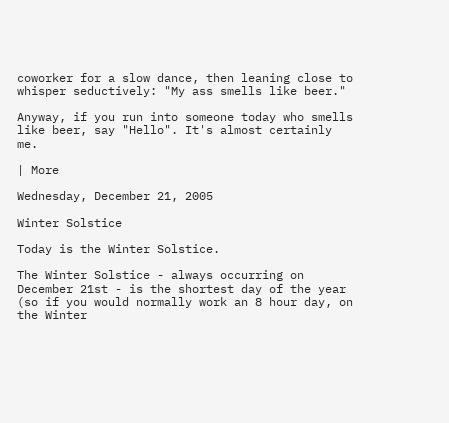coworker for a slow dance, then leaning close to whisper seductively: "My ass smells like beer."

Anyway, if you run into someone today who smells like beer, say "Hello". It's almost certainly me.

| More

Wednesday, December 21, 2005

Winter Solstice

Today is the Winter Solstice.

The Winter Solstice - always occurring on December 21st - is the shortest day of the year (so if you would normally work an 8 hour day, on the Winter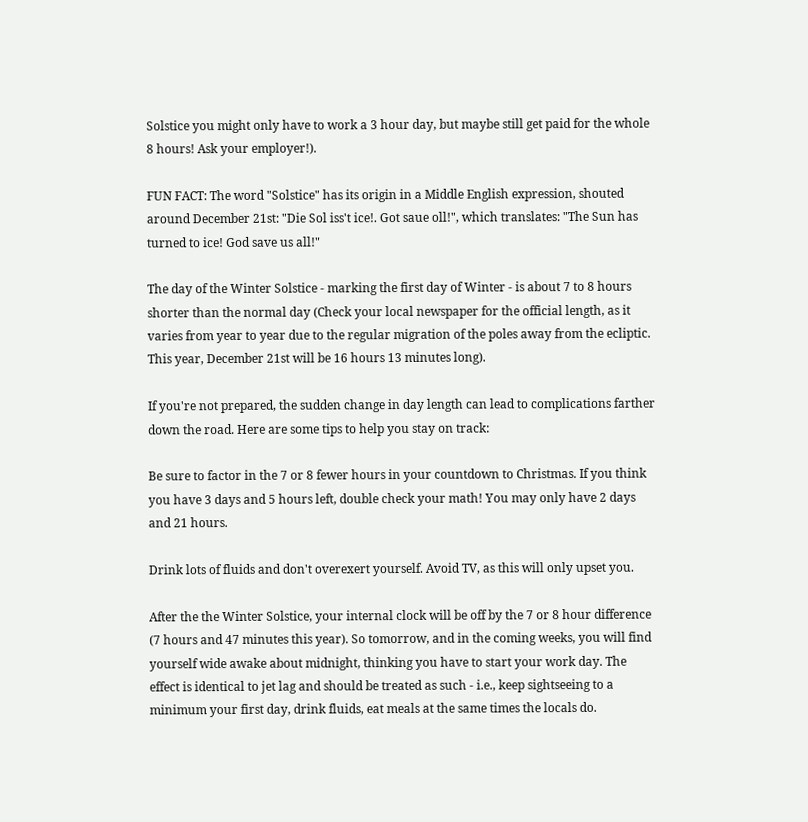Solstice you might only have to work a 3 hour day, but maybe still get paid for the whole 8 hours! Ask your employer!).

FUN FACT: The word "Solstice" has its origin in a Middle English expression, shouted around December 21st: "Die Sol iss't ice!. Got saue oll!", which translates: "The Sun has turned to ice! God save us all!"

The day of the Winter Solstice - marking the first day of Winter - is about 7 to 8 hours shorter than the normal day (Check your local newspaper for the official length, as it varies from year to year due to the regular migration of the poles away from the ecliptic. This year, December 21st will be 16 hours 13 minutes long).

If you're not prepared, the sudden change in day length can lead to complications farther down the road. Here are some tips to help you stay on track:

Be sure to factor in the 7 or 8 fewer hours in your countdown to Christmas. If you think you have 3 days and 5 hours left, double check your math! You may only have 2 days and 21 hours.

Drink lots of fluids and don't overexert yourself. Avoid TV, as this will only upset you.

After the the Winter Solstice, your internal clock will be off by the 7 or 8 hour difference (7 hours and 47 minutes this year). So tomorrow, and in the coming weeks, you will find yourself wide awake about midnight, thinking you have to start your work day. The effect is identical to jet lag and should be treated as such - i.e., keep sightseeing to a minimum your first day, drink fluids, eat meals at the same times the locals do.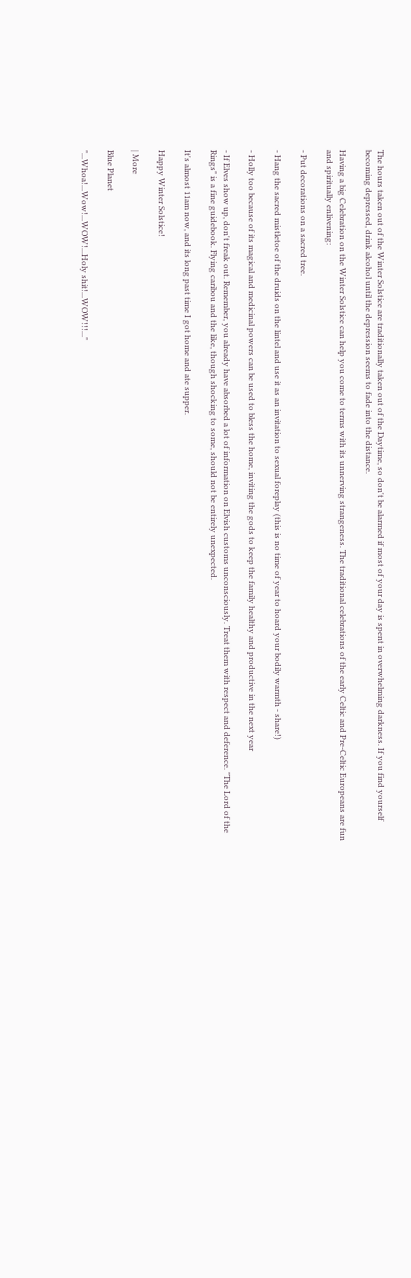The hours taken out of the Winter Solstice are traditionally taken out of the Daytime, so don't be alarmed if most of your day is spent in overwhelming darkness. If you find yourself becoming depressed, drink alcohol until the depression seems to fade into the distance.

Having a big Celebration on the Winter Solstice can help you come to terms with its unnerving strangeness. The traditional celebrations of the early Celtic and Pre-Celtic Europeans are fun and spiritually enlivening:

- Put decorations on a sacred tree.

- Hang the sacred mistletoe of the druids on the lintel and use it as an invitation to sexual foreplay (this is no time of year to hoard your bodily warmth - share!)

- Holly too because of its magical and medicinal powers can be used to bless the home, inviting the gods to keep the family healthy and productive in the next year

- If Elves show up, don't freak out. Remember, you already have absorbed a lot of information on Elvish customs unconsciously. Treat them with respect and deference. "The Lord of the Rings" is a fine guidebook. Flying caribou and the like, though shocking to some, should not be entirely unexpected.

It's almost 11am now, and its long past time I got home and ate supper.

Happy Winter Solstice!

| More

Blue Planet

"...Whoa!...Wow!...WOW!...Holy shit!...WOW!!!..."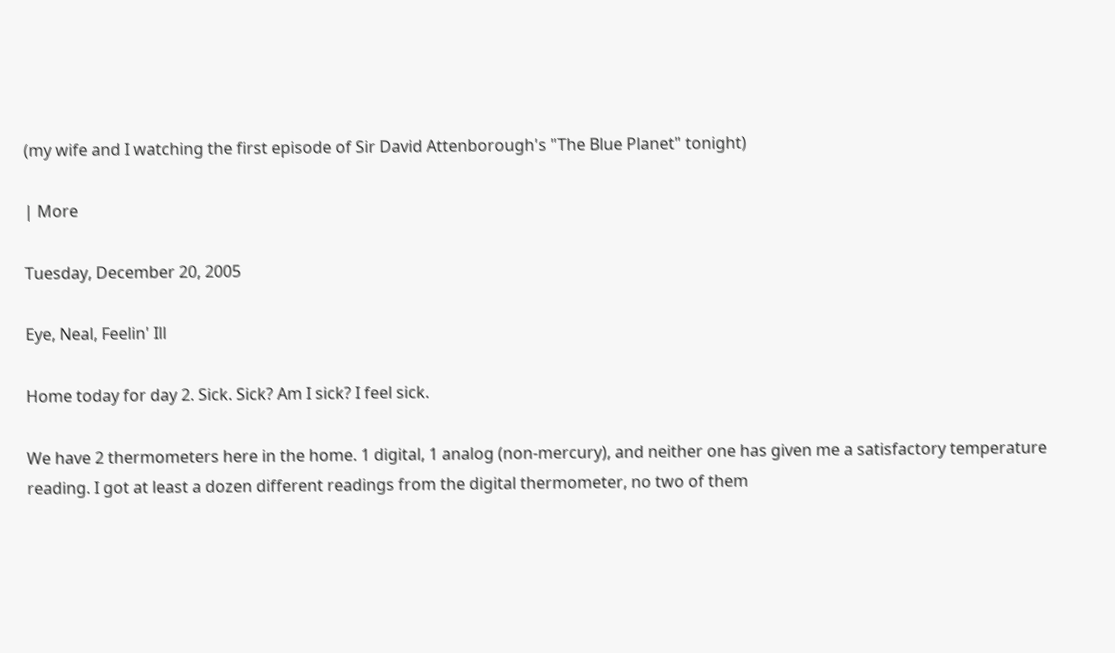(my wife and I watching the first episode of Sir David Attenborough's "The Blue Planet" tonight)

| More

Tuesday, December 20, 2005

Eye, Neal, Feelin' Ill

Home today for day 2. Sick. Sick? Am I sick? I feel sick.

We have 2 thermometers here in the home. 1 digital, 1 analog (non-mercury), and neither one has given me a satisfactory temperature reading. I got at least a dozen different readings from the digital thermometer, no two of them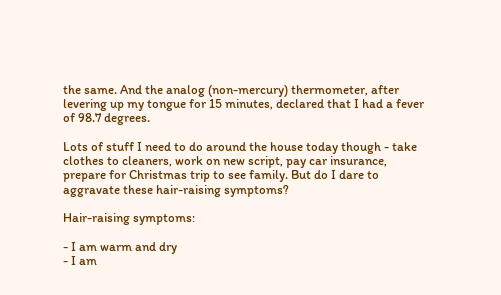the same. And the analog (non-mercury) thermometer, after levering up my tongue for 15 minutes, declared that I had a fever of 98.7 degrees.

Lots of stuff I need to do around the house today though - take clothes to cleaners, work on new script, pay car insurance, prepare for Christmas trip to see family. But do I dare to aggravate these hair-raising symptoms?

Hair-raising symptoms:

- I am warm and dry
- I am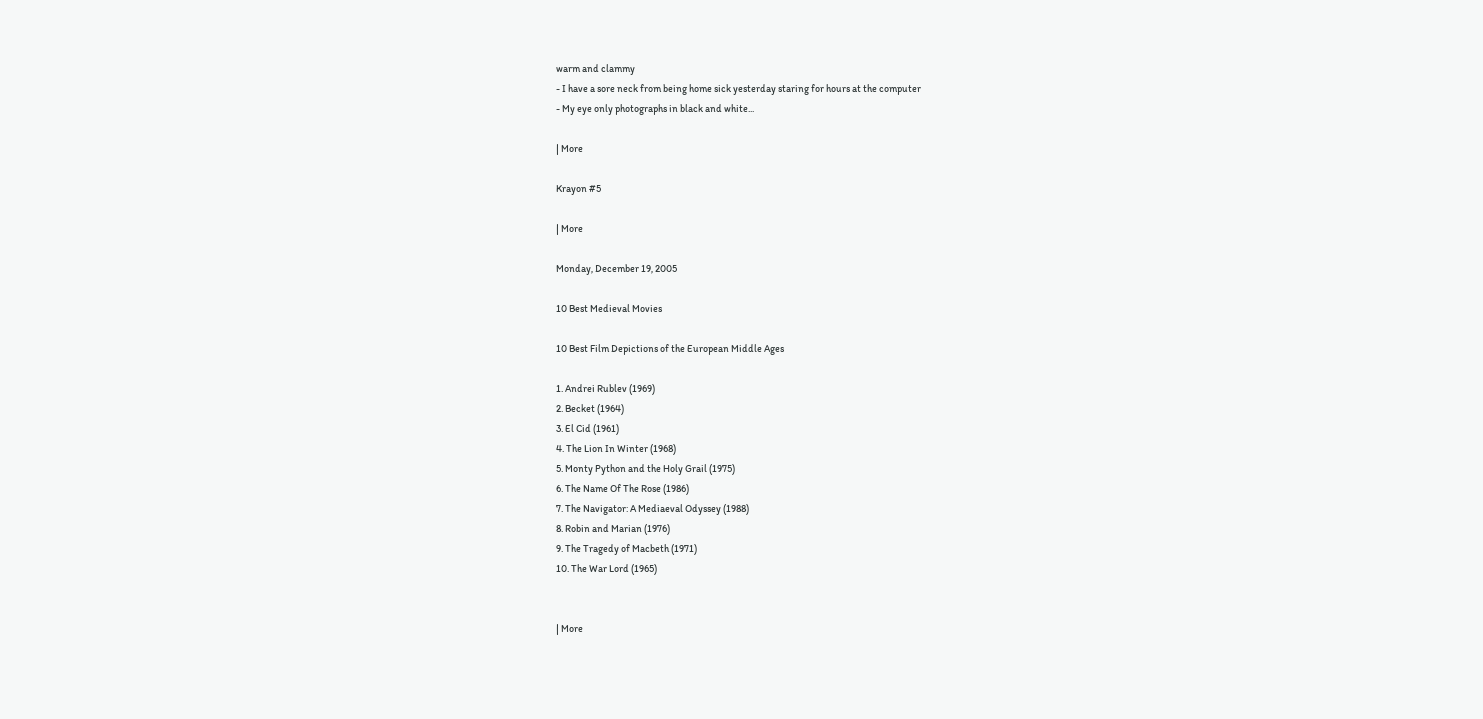warm and clammy
- I have a sore neck from being home sick yesterday staring for hours at the computer
- My eye only photographs in black and white...

| More

Krayon #5

| More

Monday, December 19, 2005

10 Best Medieval Movies

10 Best Film Depictions of the European Middle Ages

1. Andrei Rublev (1969)
2. Becket (1964)
3. El Cid (1961)
4. The Lion In Winter (1968)
5. Monty Python and the Holy Grail (1975)
6. The Name Of The Rose (1986)
7. The Navigator: A Mediaeval Odyssey (1988)
8. Robin and Marian (1976)
9. The Tragedy of Macbeth (1971)
10. The War Lord (1965)


| More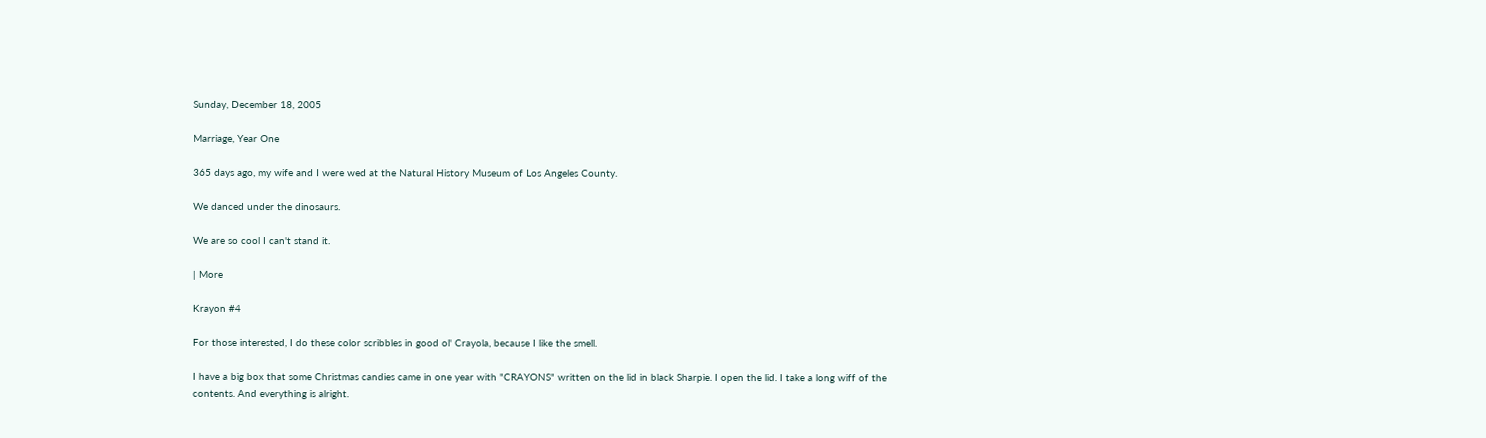Sunday, December 18, 2005

Marriage, Year One

365 days ago, my wife and I were wed at the Natural History Museum of Los Angeles County.

We danced under the dinosaurs.

We are so cool I can't stand it.

| More

Krayon #4

For those interested, I do these color scribbles in good ol' Crayola, because I like the smell.

I have a big box that some Christmas candies came in one year with "CRAYONS" written on the lid in black Sharpie. I open the lid. I take a long wiff of the contents. And everything is alright.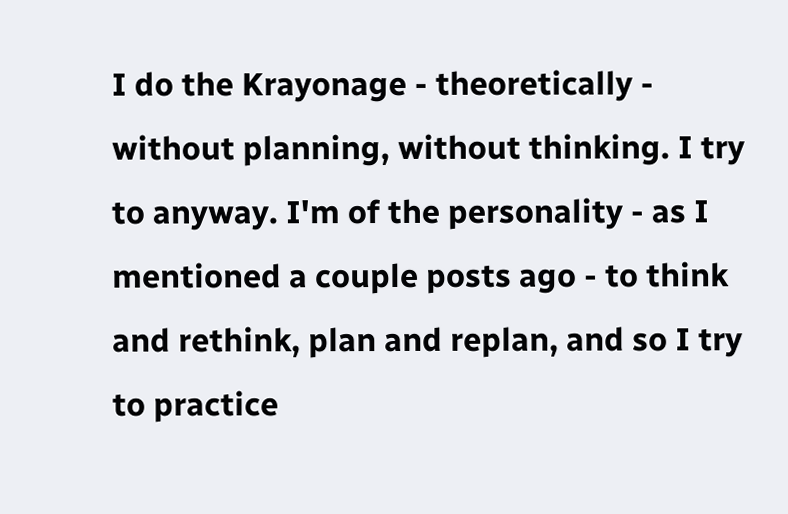I do the Krayonage - theoretically - without planning, without thinking. I try to anyway. I'm of the personality - as I mentioned a couple posts ago - to think and rethink, plan and replan, and so I try to practice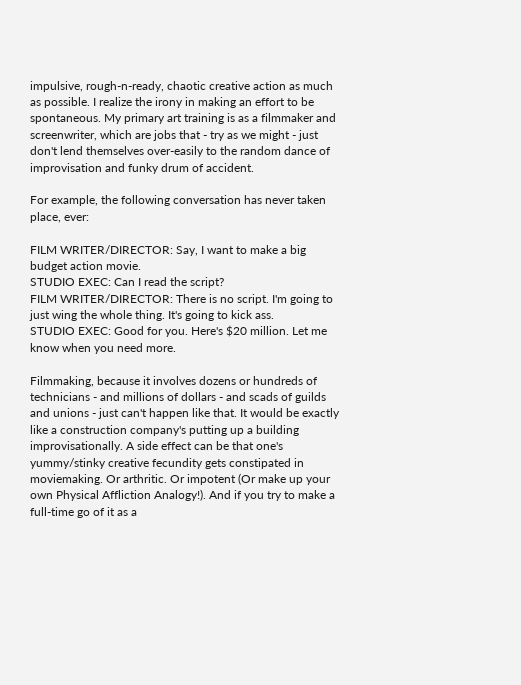impulsive, rough-n-ready, chaotic creative action as much as possible. I realize the irony in making an effort to be spontaneous. My primary art training is as a filmmaker and screenwriter, which are jobs that - try as we might - just don't lend themselves over-easily to the random dance of improvisation and funky drum of accident.

For example, the following conversation has never taken place, ever:

FILM WRITER/DIRECTOR: Say, I want to make a big budget action movie.
STUDIO EXEC: Can I read the script?
FILM WRITER/DIRECTOR: There is no script. I'm going to just wing the whole thing. It's going to kick ass.
STUDIO EXEC: Good for you. Here's $20 million. Let me know when you need more.

Filmmaking, because it involves dozens or hundreds of technicians - and millions of dollars - and scads of guilds and unions - just can't happen like that. It would be exactly like a construction company's putting up a building improvisationally. A side effect can be that one's yummy/stinky creative fecundity gets constipated in moviemaking. Or arthritic. Or impotent (Or make up your own Physical Affliction Analogy!). And if you try to make a full-time go of it as a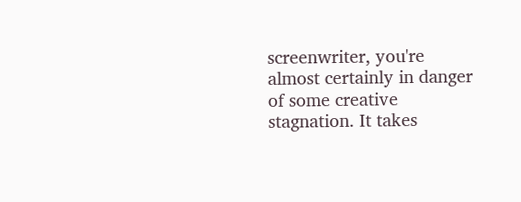screenwriter, you're almost certainly in danger of some creative stagnation. It takes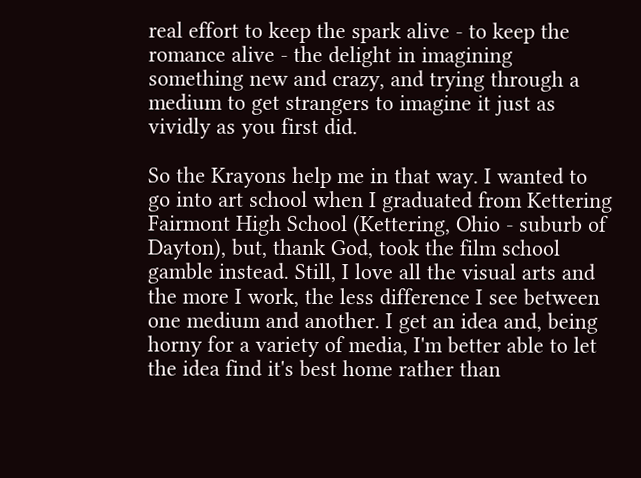real effort to keep the spark alive - to keep the romance alive - the delight in imagining something new and crazy, and trying through a medium to get strangers to imagine it just as vividly as you first did.

So the Krayons help me in that way. I wanted to go into art school when I graduated from Kettering Fairmont High School (Kettering, Ohio - suburb of Dayton), but, thank God, took the film school gamble instead. Still, I love all the visual arts and the more I work, the less difference I see between one medium and another. I get an idea and, being horny for a variety of media, I'm better able to let the idea find it's best home rather than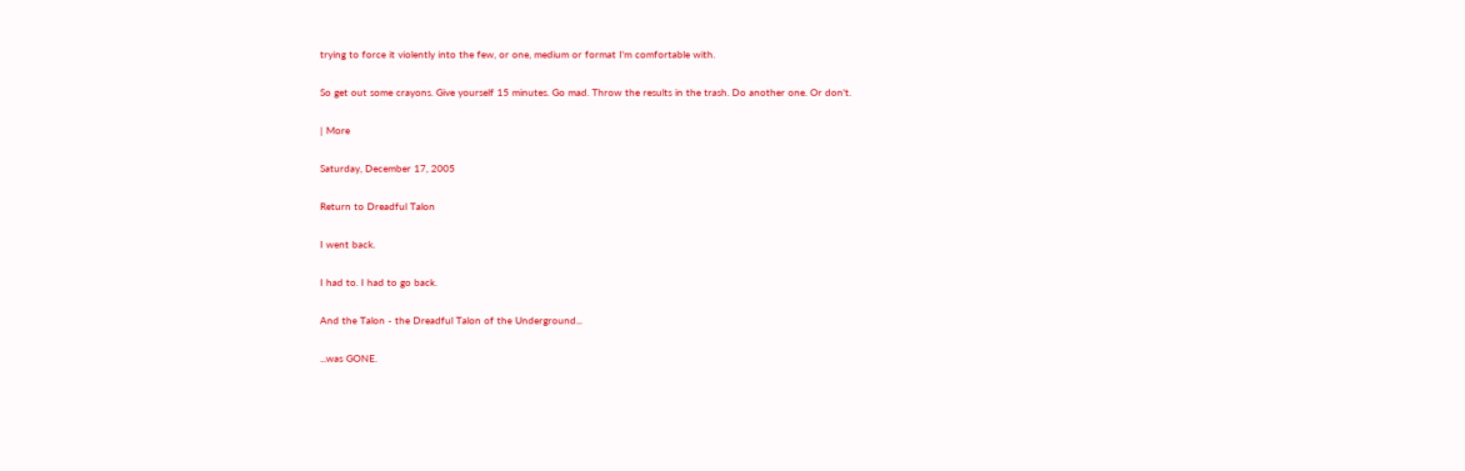trying to force it violently into the few, or one, medium or format I'm comfortable with.

So get out some crayons. Give yourself 15 minutes. Go mad. Throw the results in the trash. Do another one. Or don't.

| More

Saturday, December 17, 2005

Return to Dreadful Talon

I went back.

I had to. I had to go back.

And the Talon - the Dreadful Talon of the Underground...

...was GONE.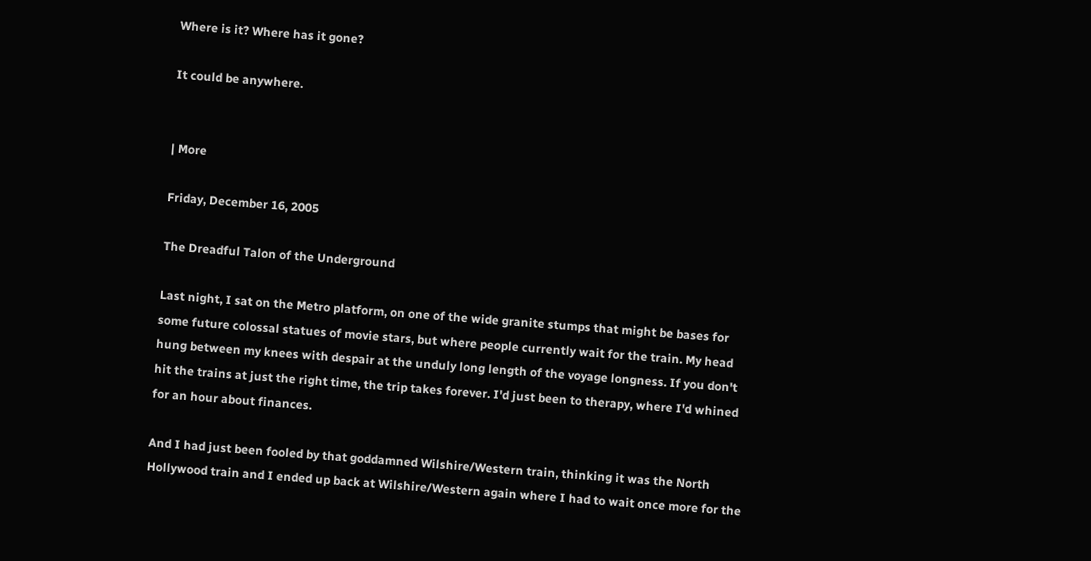Where is it? Where has it gone?

It could be anywhere.


| More

Friday, December 16, 2005

The Dreadful Talon of the Underground

Last night, I sat on the Metro platform, on one of the wide granite stumps that might be bases for some future colossal statues of movie stars, but where people currently wait for the train. My head hung between my knees with despair at the unduly long length of the voyage longness. If you don't hit the trains at just the right time, the trip takes forever. I'd just been to therapy, where I'd whined for an hour about finances.

And I had just been fooled by that goddamned Wilshire/Western train, thinking it was the North Hollywood train and I ended up back at Wilshire/Western again where I had to wait once more for the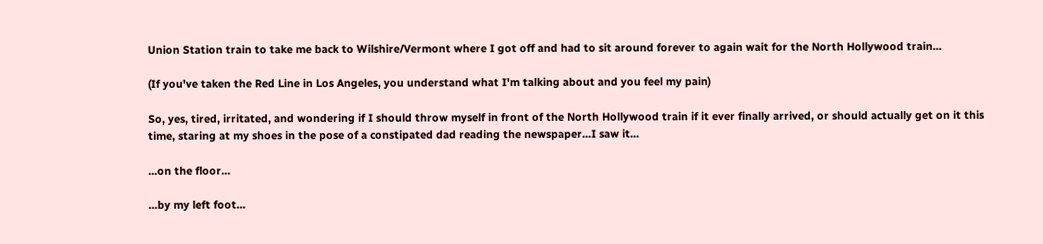Union Station train to take me back to Wilshire/Vermont where I got off and had to sit around forever to again wait for the North Hollywood train...

(If you've taken the Red Line in Los Angeles, you understand what I'm talking about and you feel my pain)

So, yes, tired, irritated, and wondering if I should throw myself in front of the North Hollywood train if it ever finally arrived, or should actually get on it this time, staring at my shoes in the pose of a constipated dad reading the newspaper...I saw it...

...on the floor...

...by my left foot...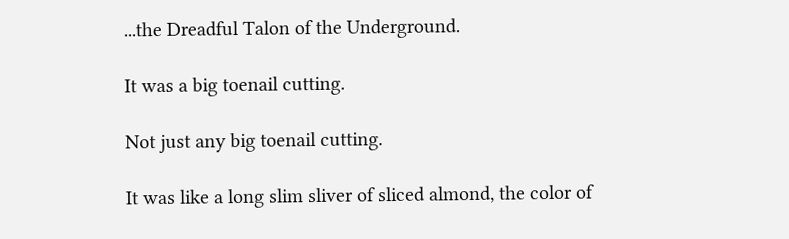...the Dreadful Talon of the Underground.

It was a big toenail cutting.

Not just any big toenail cutting.

It was like a long slim sliver of sliced almond, the color of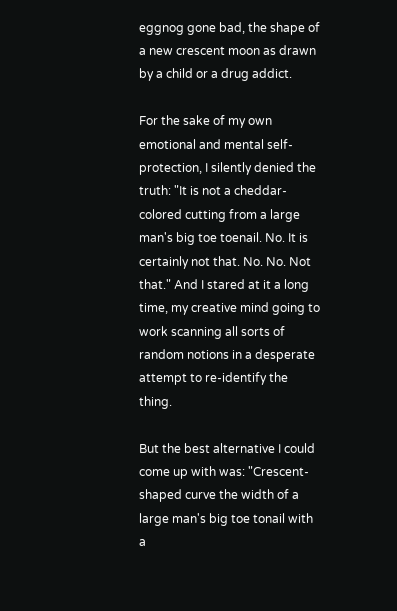eggnog gone bad, the shape of a new crescent moon as drawn by a child or a drug addict.

For the sake of my own emotional and mental self-protection, I silently denied the truth: "It is not a cheddar-colored cutting from a large man's big toe toenail. No. It is certainly not that. No. No. Not that." And I stared at it a long time, my creative mind going to work scanning all sorts of random notions in a desperate attempt to re-identify the thing.

But the best alternative I could come up with was: "Crescent-shaped curve the width of a large man's big toe tonail with a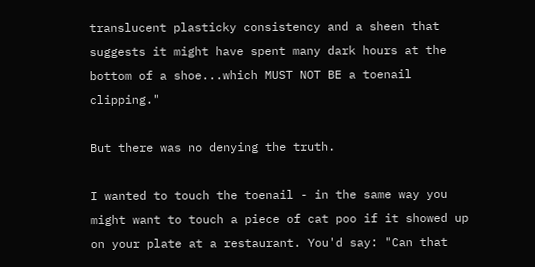translucent plasticky consistency and a sheen that suggests it might have spent many dark hours at the bottom of a shoe...which MUST NOT BE a toenail clipping."

But there was no denying the truth.

I wanted to touch the toenail - in the same way you might want to touch a piece of cat poo if it showed up on your plate at a restaurant. You'd say: "Can that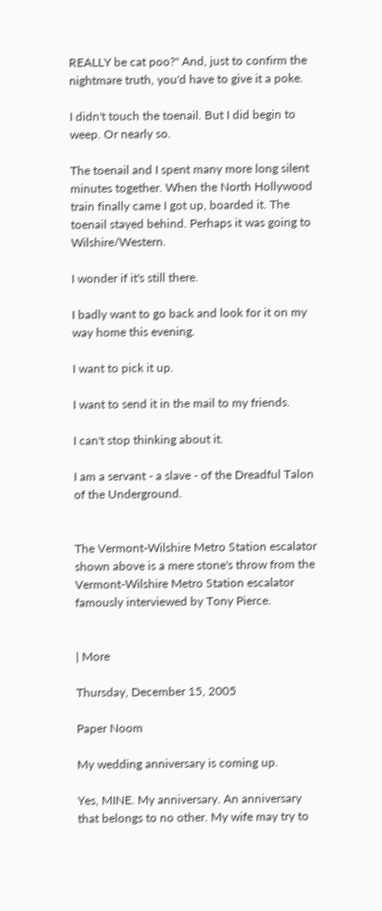REALLY be cat poo?" And, just to confirm the nightmare truth, you'd have to give it a poke.

I didn't touch the toenail. But I did begin to weep. Or nearly so.

The toenail and I spent many more long silent minutes together. When the North Hollywood train finally came I got up, boarded it. The toenail stayed behind. Perhaps it was going to Wilshire/Western.

I wonder if it's still there.

I badly want to go back and look for it on my way home this evening.

I want to pick it up.

I want to send it in the mail to my friends.

I can't stop thinking about it.

I am a servant - a slave - of the Dreadful Talon of the Underground.


The Vermont-Wilshire Metro Station escalator shown above is a mere stone's throw from the Vermont-Wilshire Metro Station escalator famously interviewed by Tony Pierce.


| More

Thursday, December 15, 2005

Paper Noom

My wedding anniversary is coming up.

Yes, MINE. My anniversary. An anniversary that belongs to no other. My wife may try to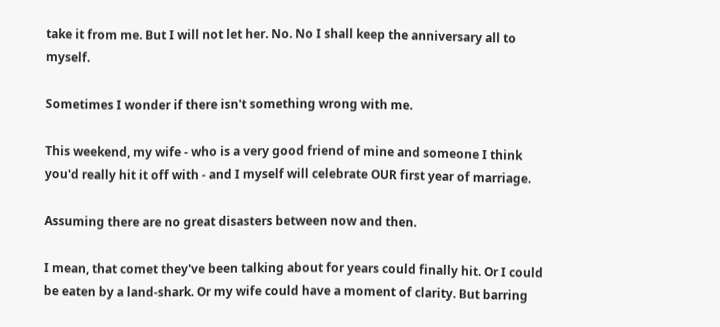take it from me. But I will not let her. No. No I shall keep the anniversary all to myself.

Sometimes I wonder if there isn't something wrong with me.

This weekend, my wife - who is a very good friend of mine and someone I think you'd really hit it off with - and I myself will celebrate OUR first year of marriage.

Assuming there are no great disasters between now and then.

I mean, that comet they've been talking about for years could finally hit. Or I could be eaten by a land-shark. Or my wife could have a moment of clarity. But barring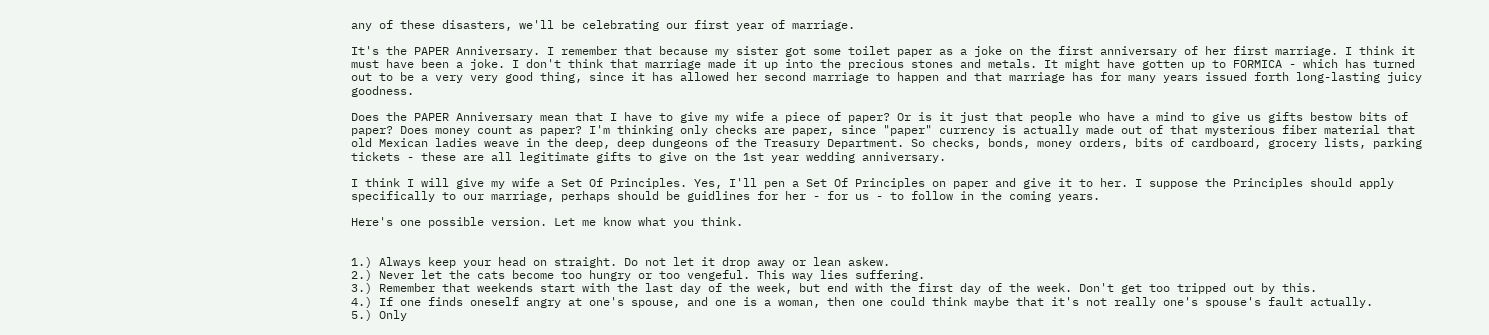any of these disasters, we'll be celebrating our first year of marriage.

It's the PAPER Anniversary. I remember that because my sister got some toilet paper as a joke on the first anniversary of her first marriage. I think it must have been a joke. I don't think that marriage made it up into the precious stones and metals. It might have gotten up to FORMICA - which has turned out to be a very very good thing, since it has allowed her second marriage to happen and that marriage has for many years issued forth long-lasting juicy goodness.

Does the PAPER Anniversary mean that I have to give my wife a piece of paper? Or is it just that people who have a mind to give us gifts bestow bits of paper? Does money count as paper? I'm thinking only checks are paper, since "paper" currency is actually made out of that mysterious fiber material that old Mexican ladies weave in the deep, deep dungeons of the Treasury Department. So checks, bonds, money orders, bits of cardboard, grocery lists, parking tickets - these are all legitimate gifts to give on the 1st year wedding anniversary.

I think I will give my wife a Set Of Principles. Yes, I'll pen a Set Of Principles on paper and give it to her. I suppose the Principles should apply specifically to our marriage, perhaps should be guidlines for her - for us - to follow in the coming years.

Here's one possible version. Let me know what you think.


1.) Always keep your head on straight. Do not let it drop away or lean askew.
2.) Never let the cats become too hungry or too vengeful. This way lies suffering.
3.) Remember that weekends start with the last day of the week, but end with the first day of the week. Don't get too tripped out by this.
4.) If one finds oneself angry at one's spouse, and one is a woman, then one could think maybe that it's not really one's spouse's fault actually.
5.) Only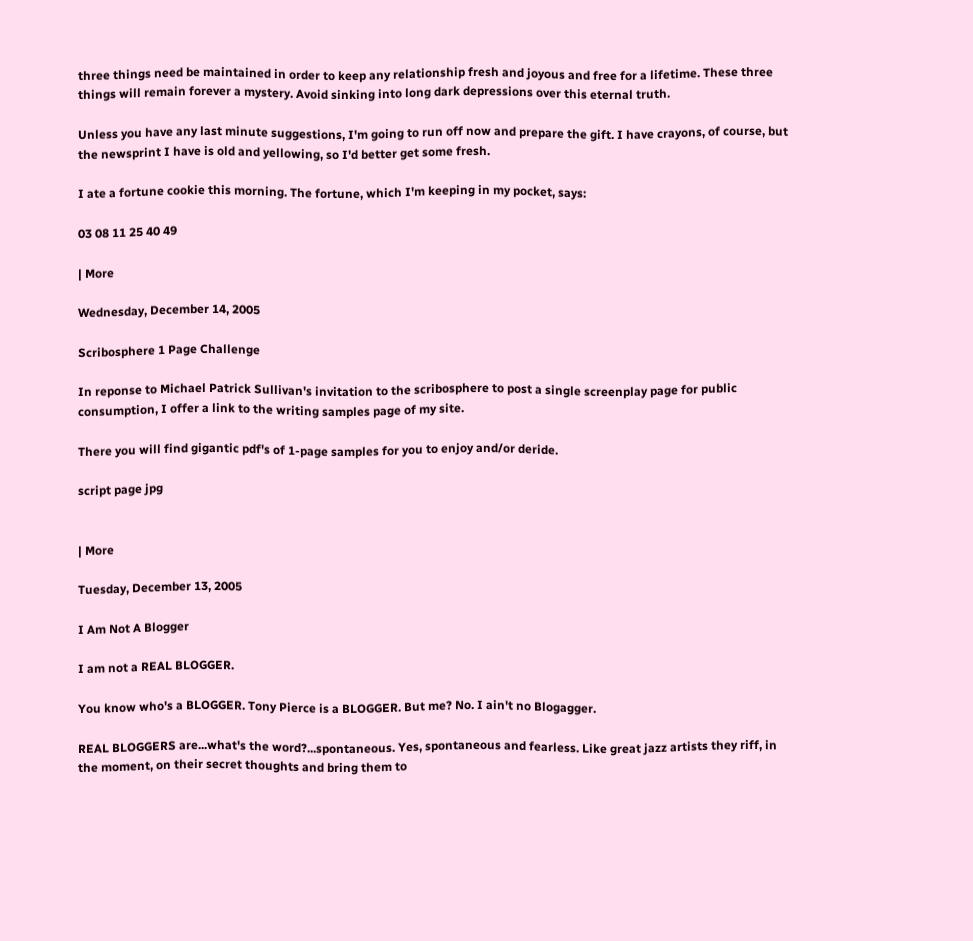three things need be maintained in order to keep any relationship fresh and joyous and free for a lifetime. These three things will remain forever a mystery. Avoid sinking into long dark depressions over this eternal truth.

Unless you have any last minute suggestions, I'm going to run off now and prepare the gift. I have crayons, of course, but the newsprint I have is old and yellowing, so I'd better get some fresh.

I ate a fortune cookie this morning. The fortune, which I'm keeping in my pocket, says:

03 08 11 25 40 49

| More

Wednesday, December 14, 2005

Scribosphere 1 Page Challenge

In reponse to Michael Patrick Sullivan's invitation to the scribosphere to post a single screenplay page for public consumption, I offer a link to the writing samples page of my site.

There you will find gigantic pdf's of 1-page samples for you to enjoy and/or deride.

script page jpg


| More

Tuesday, December 13, 2005

I Am Not A Blogger

I am not a REAL BLOGGER.

You know who's a BLOGGER. Tony Pierce is a BLOGGER. But me? No. I ain't no Blogagger.

REAL BLOGGERS are...what's the word?...spontaneous. Yes, spontaneous and fearless. Like great jazz artists they riff, in the moment, on their secret thoughts and bring them to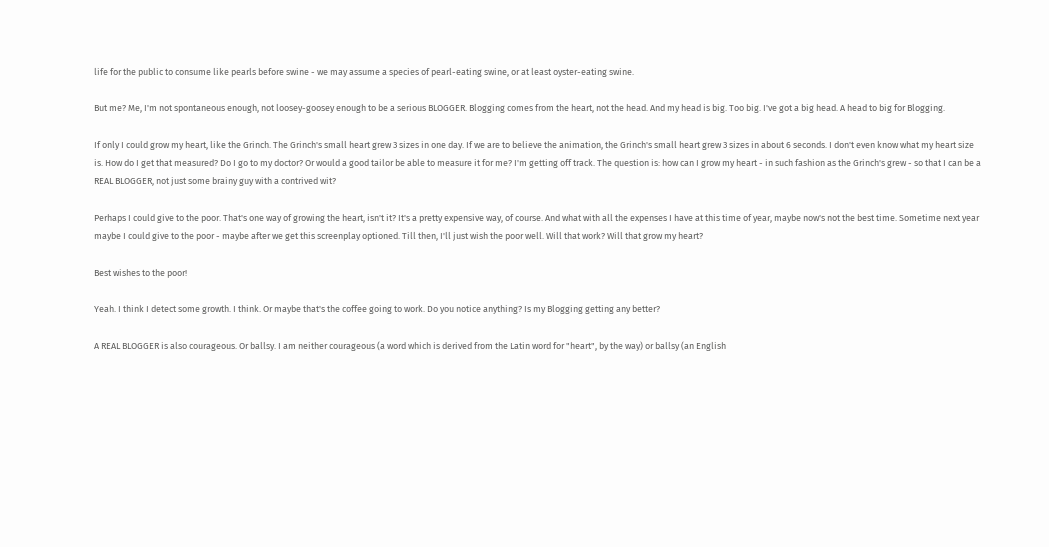life for the public to consume like pearls before swine - we may assume a species of pearl-eating swine, or at least oyster-eating swine.

But me? Me, I'm not spontaneous enough, not loosey-goosey enough to be a serious BLOGGER. Blogging comes from the heart, not the head. And my head is big. Too big. I've got a big head. A head to big for Blogging.

If only I could grow my heart, like the Grinch. The Grinch's small heart grew 3 sizes in one day. If we are to believe the animation, the Grinch's small heart grew 3 sizes in about 6 seconds. I don't even know what my heart size is. How do I get that measured? Do I go to my doctor? Or would a good tailor be able to measure it for me? I'm getting off track. The question is: how can I grow my heart - in such fashion as the Grinch's grew - so that I can be a REAL BLOGGER, not just some brainy guy with a contrived wit?

Perhaps I could give to the poor. That's one way of growing the heart, isn't it? It's a pretty expensive way, of course. And what with all the expenses I have at this time of year, maybe now's not the best time. Sometime next year maybe I could give to the poor - maybe after we get this screenplay optioned. Till then, I'll just wish the poor well. Will that work? Will that grow my heart?

Best wishes to the poor!

Yeah. I think I detect some growth. I think. Or maybe that's the coffee going to work. Do you notice anything? Is my Blogging getting any better?

A REAL BLOGGER is also courageous. Or ballsy. I am neither courageous (a word which is derived from the Latin word for "heart", by the way) or ballsy (an English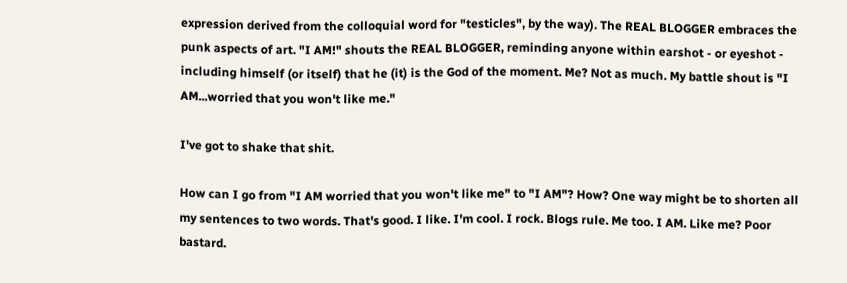expression derived from the colloquial word for "testicles", by the way). The REAL BLOGGER embraces the punk aspects of art. "I AM!" shouts the REAL BLOGGER, reminding anyone within earshot - or eyeshot - including himself (or itself) that he (it) is the God of the moment. Me? Not as much. My battle shout is "I AM...worried that you won't like me."

I've got to shake that shit.

How can I go from "I AM worried that you won't like me" to "I AM"? How? One way might be to shorten all my sentences to two words. That's good. I like. I'm cool. I rock. Blogs rule. Me too. I AM. Like me? Poor bastard.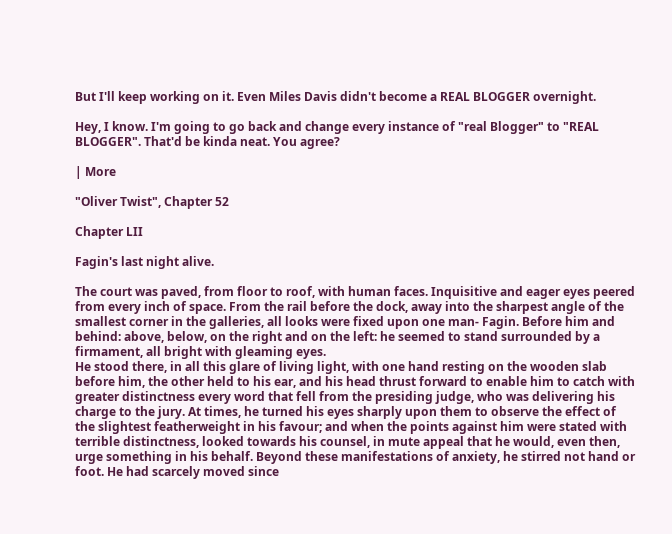But I'll keep working on it. Even Miles Davis didn't become a REAL BLOGGER overnight.

Hey, I know. I'm going to go back and change every instance of "real Blogger" to "REAL BLOGGER". That'd be kinda neat. You agree?

| More

"Oliver Twist", Chapter 52

Chapter LII

Fagin's last night alive.

The court was paved, from floor to roof, with human faces. Inquisitive and eager eyes peered from every inch of space. From the rail before the dock, away into the sharpest angle of the smallest corner in the galleries, all looks were fixed upon one man- Fagin. Before him and behind: above, below, on the right and on the left: he seemed to stand surrounded by a firmament, all bright with gleaming eyes.
He stood there, in all this glare of living light, with one hand resting on the wooden slab before him, the other held to his ear, and his head thrust forward to enable him to catch with greater distinctness every word that fell from the presiding judge, who was delivering his charge to the jury. At times, he turned his eyes sharply upon them to observe the effect of the slightest featherweight in his favour; and when the points against him were stated with terrible distinctness, looked towards his counsel, in mute appeal that he would, even then, urge something in his behalf. Beyond these manifestations of anxiety, he stirred not hand or foot. He had scarcely moved since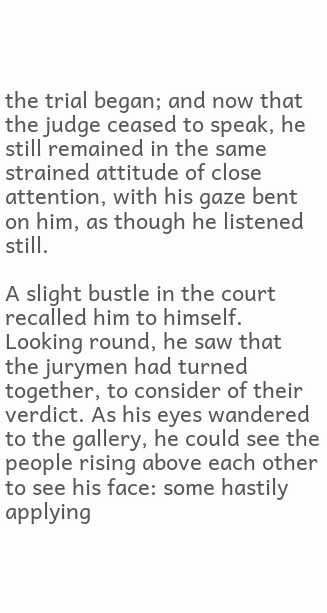the trial began; and now that the judge ceased to speak, he still remained in the same strained attitude of close attention, with his gaze bent on him, as though he listened still.

A slight bustle in the court recalled him to himself. Looking round, he saw that the jurymen had turned together, to consider of their verdict. As his eyes wandered to the gallery, he could see the people rising above each other to see his face: some hastily applying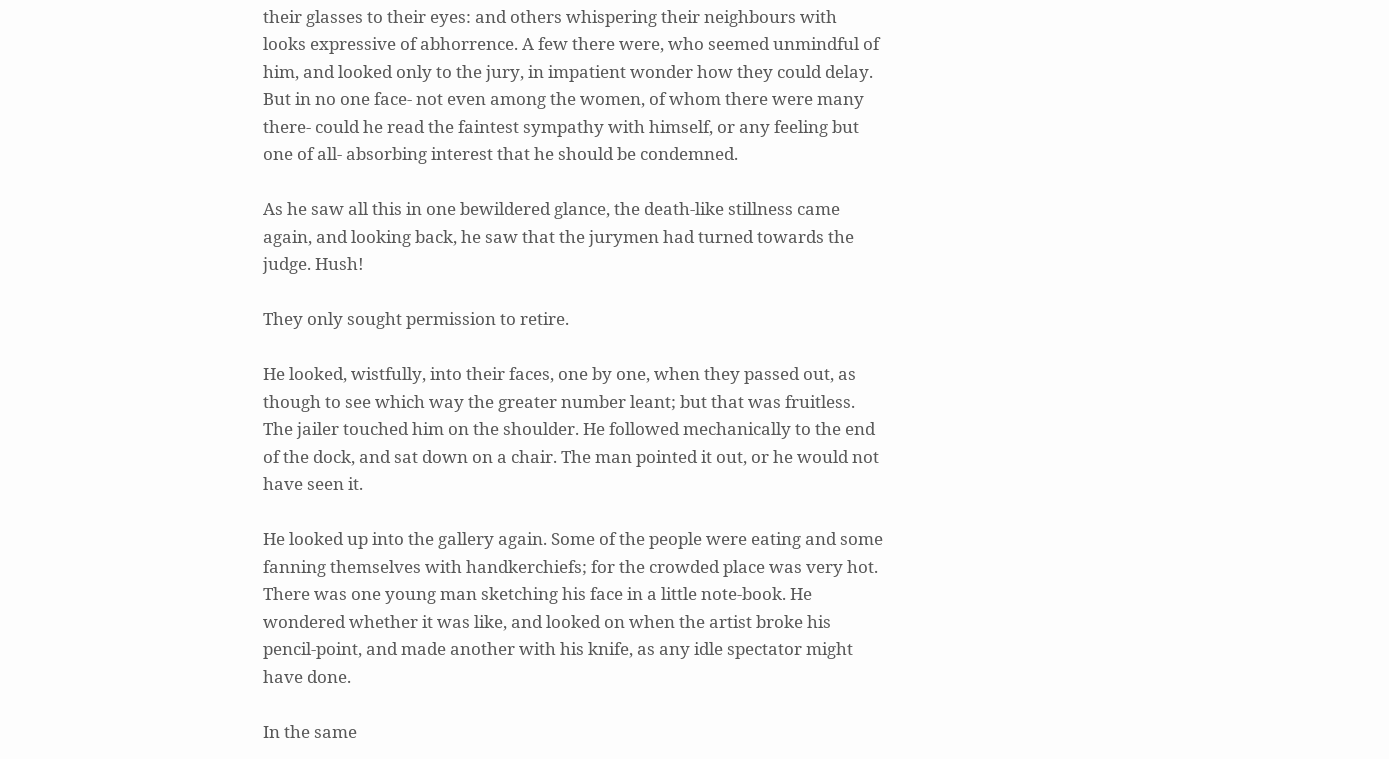their glasses to their eyes: and others whispering their neighbours with looks expressive of abhorrence. A few there were, who seemed unmindful of him, and looked only to the jury, in impatient wonder how they could delay. But in no one face- not even among the women, of whom there were many there- could he read the faintest sympathy with himself, or any feeling but one of all- absorbing interest that he should be condemned.

As he saw all this in one bewildered glance, the death-like stillness came again, and looking back, he saw that the jurymen had turned towards the judge. Hush!

They only sought permission to retire.

He looked, wistfully, into their faces, one by one, when they passed out, as though to see which way the greater number leant; but that was fruitless. The jailer touched him on the shoulder. He followed mechanically to the end of the dock, and sat down on a chair. The man pointed it out, or he would not have seen it.

He looked up into the gallery again. Some of the people were eating and some fanning themselves with handkerchiefs; for the crowded place was very hot. There was one young man sketching his face in a little note-book. He wondered whether it was like, and looked on when the artist broke his pencil-point, and made another with his knife, as any idle spectator might have done.

In the same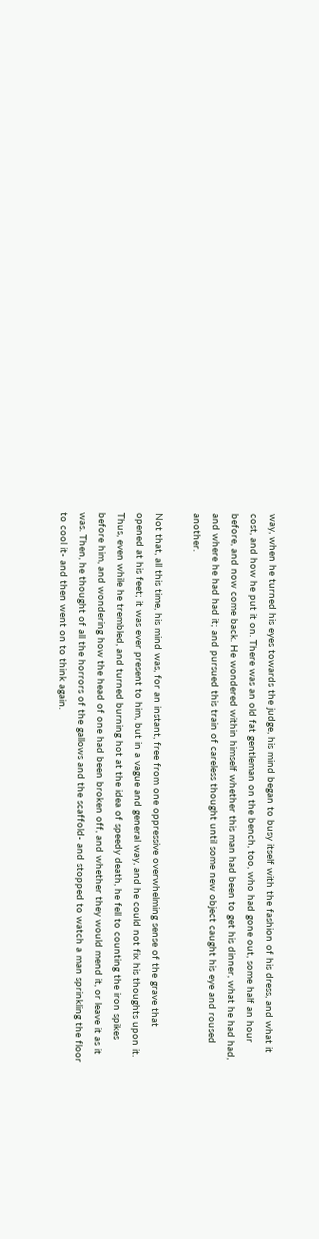way, when he turned his eyes towards the judge, his mind began to busy itself with the fashion of his dress, and what it cost, and how he put it on. There was an old fat gentleman on the bench, too, who had gone out, some half an hour before, and now come back. He wondered within himself whether this man had been to get his dinner, what he had had, and where he had had it; and pursued this train of careless thought until some new object caught his eye and roused another.

Not that, all this time, his mind was, for an instant, free from one oppressive overwhelming sense of the grave that opened at his feet; it was ever present to him, but in a vague and general way, and he could not fix his thoughts upon it. Thus, even while he trembled, and turned burning hot at the idea of speedy death, he fell to counting the iron spikes before him, and wondering how the head of one had been broken off, and whether they would mend it, or leave it as it was. Then, he thought of all the horrors of the gallows and the scaffold- and stopped to watch a man sprinkling the floor to cool it- and then went on to think again.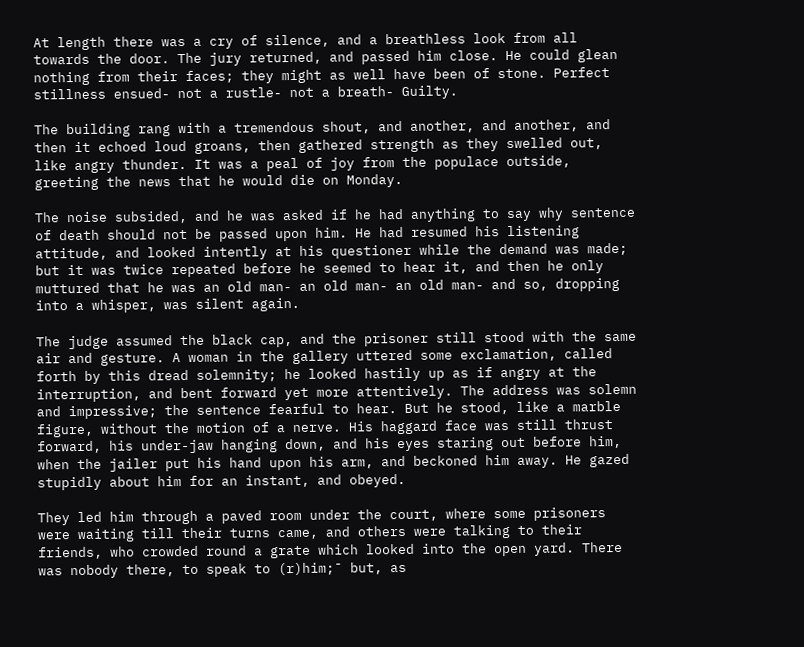At length there was a cry of silence, and a breathless look from all towards the door. The jury returned, and passed him close. He could glean nothing from their faces; they might as well have been of stone. Perfect stillness ensued- not a rustle- not a breath- Guilty.

The building rang with a tremendous shout, and another, and another, and then it echoed loud groans, then gathered strength as they swelled out, like angry thunder. It was a peal of joy from the populace outside, greeting the news that he would die on Monday.

The noise subsided, and he was asked if he had anything to say why sentence of death should not be passed upon him. He had resumed his listening attitude, and looked intently at his questioner while the demand was made; but it was twice repeated before he seemed to hear it, and then he only muttured that he was an old man- an old man- an old man- and so, dropping into a whisper, was silent again.

The judge assumed the black cap, and the prisoner still stood with the same air and gesture. A woman in the gallery uttered some exclamation, called forth by this dread solemnity; he looked hastily up as if angry at the interruption, and bent forward yet more attentively. The address was solemn and impressive; the sentence fearful to hear. But he stood, like a marble figure, without the motion of a nerve. His haggard face was still thrust forward, his under-jaw hanging down, and his eyes staring out before him, when the jailer put his hand upon his arm, and beckoned him away. He gazed stupidly about him for an instant, and obeyed.

They led him through a paved room under the court, where some prisoners were waiting till their turns came, and others were talking to their friends, who crowded round a grate which looked into the open yard. There was nobody there, to speak to (r)him;¯ but, as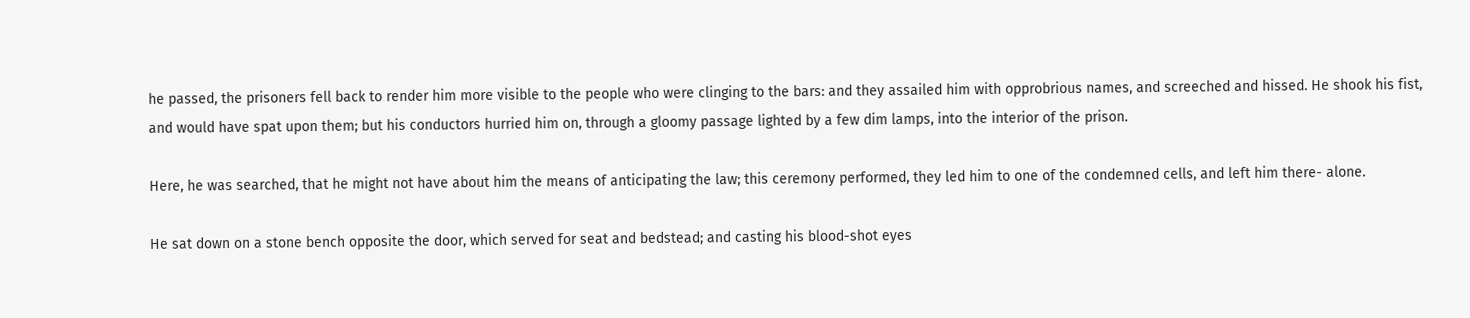he passed, the prisoners fell back to render him more visible to the people who were clinging to the bars: and they assailed him with opprobrious names, and screeched and hissed. He shook his fist, and would have spat upon them; but his conductors hurried him on, through a gloomy passage lighted by a few dim lamps, into the interior of the prison.

Here, he was searched, that he might not have about him the means of anticipating the law; this ceremony performed, they led him to one of the condemned cells, and left him there- alone.

He sat down on a stone bench opposite the door, which served for seat and bedstead; and casting his blood-shot eyes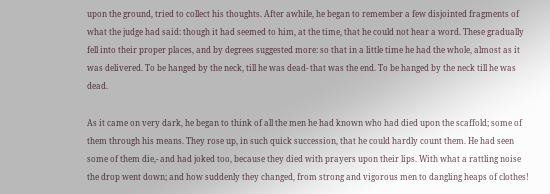upon the ground, tried to collect his thoughts. After awhile, he began to remember a few disjointed fragments of what the judge had said: though it had seemed to him, at the time, that he could not hear a word. These gradually fell into their proper places, and by degrees suggested more: so that in a little time he had the whole, almost as it was delivered. To be hanged by the neck, till he was dead- that was the end. To be hanged by the neck till he was dead.

As it came on very dark, he began to think of all the men he had known who had died upon the scaffold; some of them through his means. They rose up, in such quick succession, that he could hardly count them. He had seen some of them die,- and had joked too, because they died with prayers upon their lips. With what a rattling noise the drop went down; and how suddenly they changed, from strong and vigorous men to dangling heaps of clothes!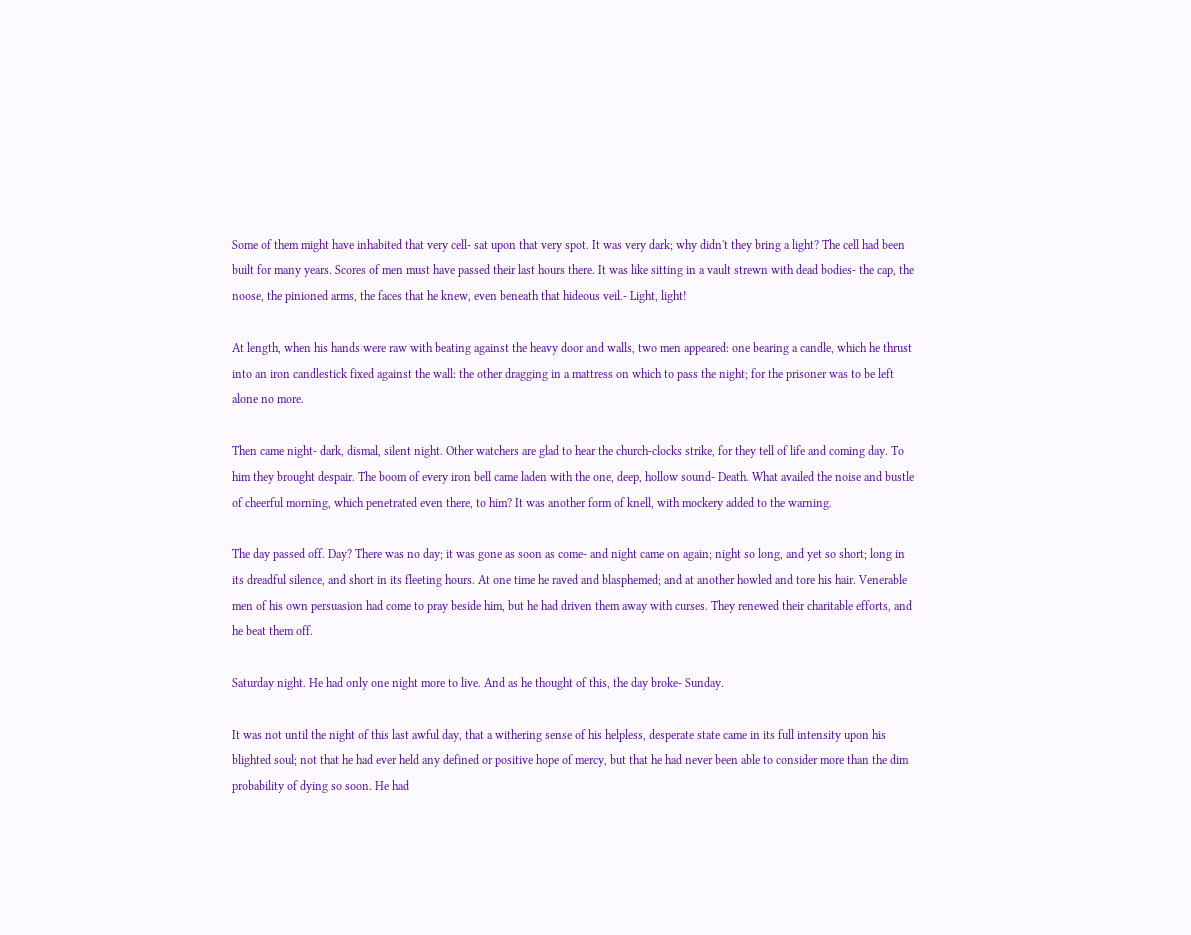Some of them might have inhabited that very cell- sat upon that very spot. It was very dark; why didn't they bring a light? The cell had been built for many years. Scores of men must have passed their last hours there. It was like sitting in a vault strewn with dead bodies- the cap, the noose, the pinioned arms, the faces that he knew, even beneath that hideous veil.- Light, light!

At length, when his hands were raw with beating against the heavy door and walls, two men appeared: one bearing a candle, which he thrust into an iron candlestick fixed against the wall: the other dragging in a mattress on which to pass the night; for the prisoner was to be left alone no more.

Then came night- dark, dismal, silent night. Other watchers are glad to hear the church-clocks strike, for they tell of life and coming day. To him they brought despair. The boom of every iron bell came laden with the one, deep, hollow sound- Death. What availed the noise and bustle of cheerful morning, which penetrated even there, to him? It was another form of knell, with mockery added to the warning.

The day passed off. Day? There was no day; it was gone as soon as come- and night came on again; night so long, and yet so short; long in its dreadful silence, and short in its fleeting hours. At one time he raved and blasphemed; and at another howled and tore his hair. Venerable men of his own persuasion had come to pray beside him, but he had driven them away with curses. They renewed their charitable efforts, and he beat them off.

Saturday night. He had only one night more to live. And as he thought of this, the day broke- Sunday.

It was not until the night of this last awful day, that a withering sense of his helpless, desperate state came in its full intensity upon his blighted soul; not that he had ever held any defined or positive hope of mercy, but that he had never been able to consider more than the dim probability of dying so soon. He had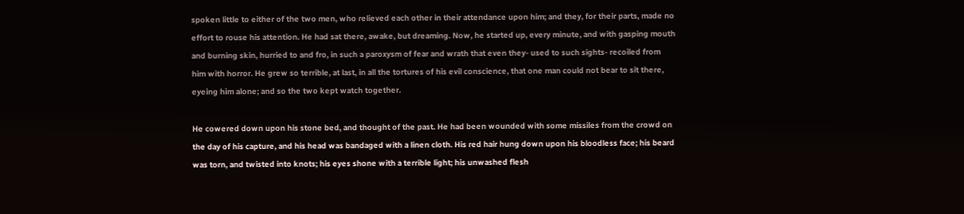spoken little to either of the two men, who relieved each other in their attendance upon him; and they, for their parts, made no effort to rouse his attention. He had sat there, awake, but dreaming. Now, he started up, every minute, and with gasping mouth and burning skin, hurried to and fro, in such a paroxysm of fear and wrath that even they- used to such sights- recoiled from him with horror. He grew so terrible, at last, in all the tortures of his evil conscience, that one man could not bear to sit there, eyeing him alone; and so the two kept watch together.

He cowered down upon his stone bed, and thought of the past. He had been wounded with some missiles from the crowd on the day of his capture, and his head was bandaged with a linen cloth. His red hair hung down upon his bloodless face; his beard was torn, and twisted into knots; his eyes shone with a terrible light; his unwashed flesh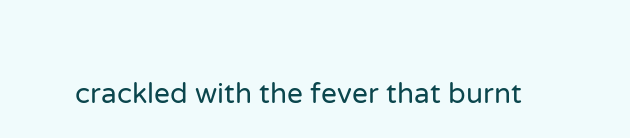crackled with the fever that burnt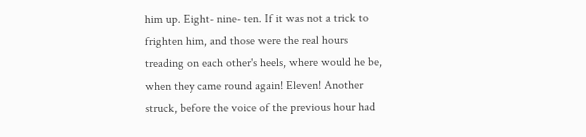him up. Eight- nine- ten. If it was not a trick to frighten him, and those were the real hours treading on each other's heels, where would he be, when they came round again! Eleven! Another struck, before the voice of the previous hour had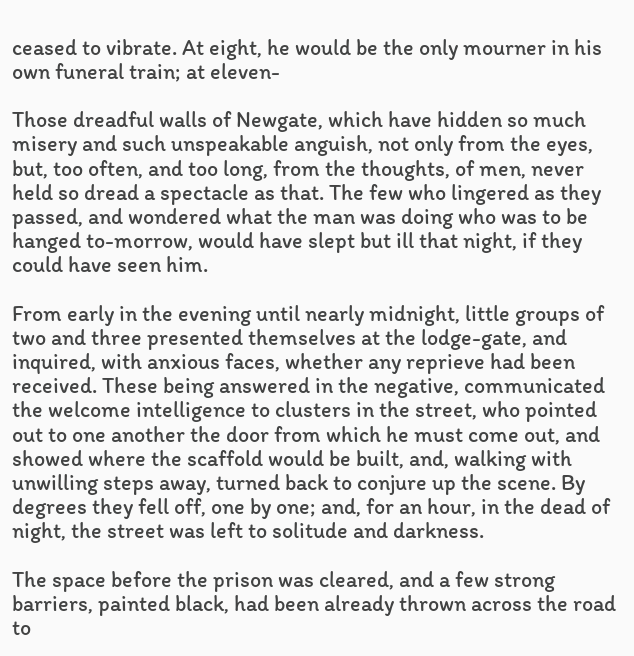ceased to vibrate. At eight, he would be the only mourner in his own funeral train; at eleven-

Those dreadful walls of Newgate, which have hidden so much misery and such unspeakable anguish, not only from the eyes, but, too often, and too long, from the thoughts, of men, never held so dread a spectacle as that. The few who lingered as they passed, and wondered what the man was doing who was to be hanged to-morrow, would have slept but ill that night, if they could have seen him.

From early in the evening until nearly midnight, little groups of two and three presented themselves at the lodge-gate, and inquired, with anxious faces, whether any reprieve had been received. These being answered in the negative, communicated the welcome intelligence to clusters in the street, who pointed out to one another the door from which he must come out, and showed where the scaffold would be built, and, walking with unwilling steps away, turned back to conjure up the scene. By degrees they fell off, one by one; and, for an hour, in the dead of night, the street was left to solitude and darkness.

The space before the prison was cleared, and a few strong barriers, painted black, had been already thrown across the road to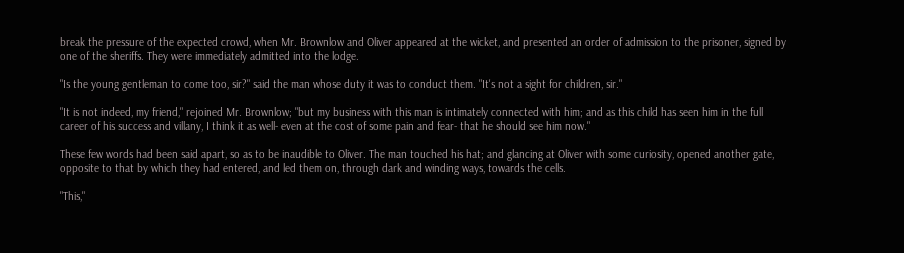break the pressure of the expected crowd, when Mr. Brownlow and Oliver appeared at the wicket, and presented an order of admission to the prisoner, signed by one of the sheriffs. They were immediately admitted into the lodge.

"Is the young gentleman to come too, sir?" said the man whose duty it was to conduct them. "It's not a sight for children, sir."

"It is not indeed, my friend," rejoined Mr. Brownlow; "but my business with this man is intimately connected with him; and as this child has seen him in the full career of his success and villany, I think it as well- even at the cost of some pain and fear- that he should see him now."

These few words had been said apart, so as to be inaudible to Oliver. The man touched his hat; and glancing at Oliver with some curiosity, opened another gate, opposite to that by which they had entered, and led them on, through dark and winding ways, towards the cells.

"This,"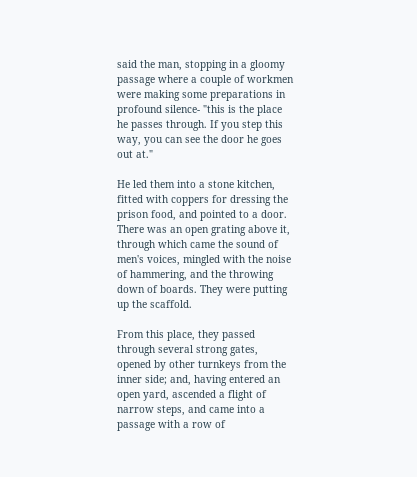said the man, stopping in a gloomy passage where a couple of workmen were making some preparations in profound silence- "this is the place he passes through. If you step this way, you can see the door he goes out at."

He led them into a stone kitchen, fitted with coppers for dressing the prison food, and pointed to a door. There was an open grating above it, through which came the sound of men's voices, mingled with the noise of hammering, and the throwing down of boards. They were putting up the scaffold.

From this place, they passed through several strong gates, opened by other turnkeys from the inner side; and, having entered an open yard, ascended a flight of narrow steps, and came into a passage with a row of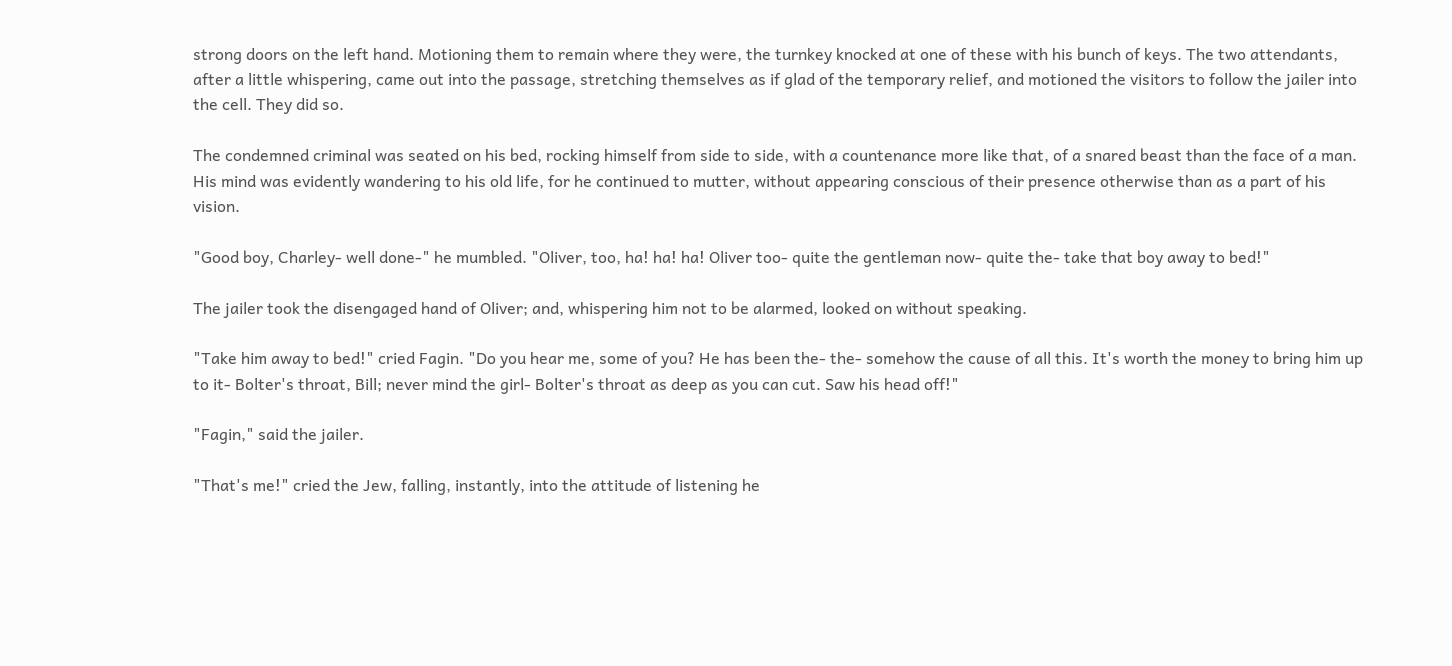strong doors on the left hand. Motioning them to remain where they were, the turnkey knocked at one of these with his bunch of keys. The two attendants, after a little whispering, came out into the passage, stretching themselves as if glad of the temporary relief, and motioned the visitors to follow the jailer into the cell. They did so.

The condemned criminal was seated on his bed, rocking himself from side to side, with a countenance more like that, of a snared beast than the face of a man. His mind was evidently wandering to his old life, for he continued to mutter, without appearing conscious of their presence otherwise than as a part of his vision.

"Good boy, Charley- well done-" he mumbled. "Oliver, too, ha! ha! ha! Oliver too- quite the gentleman now- quite the- take that boy away to bed!"

The jailer took the disengaged hand of Oliver; and, whispering him not to be alarmed, looked on without speaking.

"Take him away to bed!" cried Fagin. "Do you hear me, some of you? He has been the- the- somehow the cause of all this. It's worth the money to bring him up to it- Bolter's throat, Bill; never mind the girl- Bolter's throat as deep as you can cut. Saw his head off!"

"Fagin," said the jailer.

"That's me!" cried the Jew, falling, instantly, into the attitude of listening he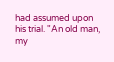had assumed upon his trial. "An old man, my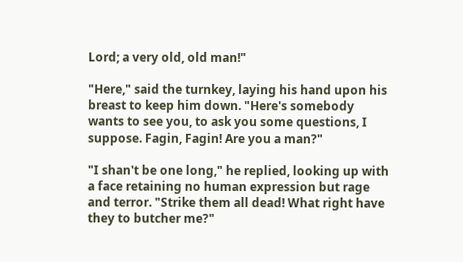Lord; a very old, old man!"

"Here," said the turnkey, laying his hand upon his breast to keep him down. "Here's somebody wants to see you, to ask you some questions, I suppose. Fagin, Fagin! Are you a man?"

"I shan't be one long," he replied, looking up with a face retaining no human expression but rage and terror. "Strike them all dead! What right have they to butcher me?"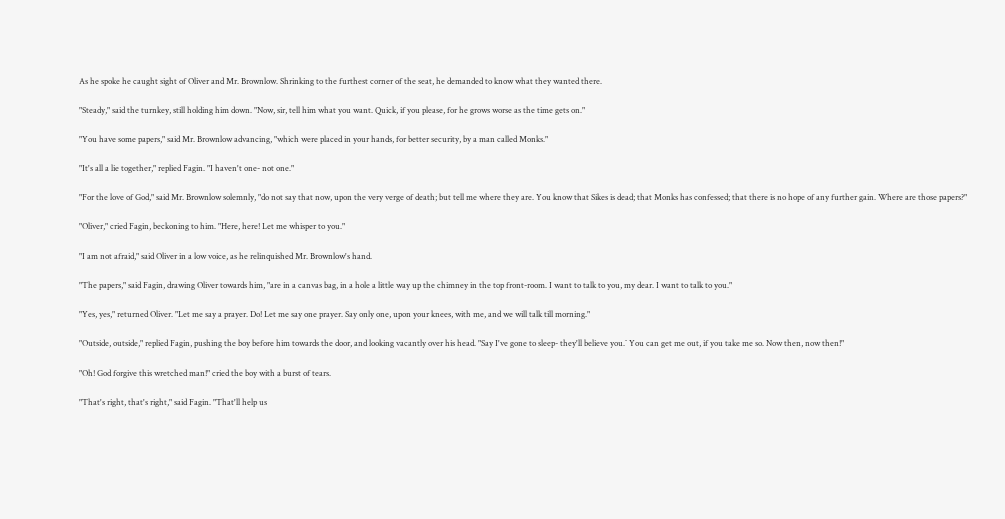As he spoke he caught sight of Oliver and Mr. Brownlow. Shrinking to the furthest corner of the seat, he demanded to know what they wanted there.

"Steady," said the turnkey, still holding him down. "Now, sir, tell him what you want. Quick, if you please, for he grows worse as the time gets on."

"You have some papers," said Mr. Brownlow advancing, "which were placed in your hands, for better security, by a man called Monks."

"It's all a lie together," replied Fagin. "I haven't one- not one."

"For the love of God," said Mr. Brownlow solemnly, "do not say that now, upon the very verge of death; but tell me where they are. You know that Sikes is dead; that Monks has confessed; that there is no hope of any further gain. Where are those papers?"

"Oliver," cried Fagin, beckoning to him. "Here, here! Let me whisper to you."

"I am not afraid," said Oliver in a low voice, as he relinquished Mr. Brownlow's hand.

"The papers," said Fagin, drawing Oliver towards him, "are in a canvas bag, in a hole a little way up the chimney in the top front-room. I want to talk to you, my dear. I want to talk to you."

"Yes, yes," returned Oliver. "Let me say a prayer. Do! Let me say one prayer. Say only one, upon your knees, with me, and we will talk till morning."

"Outside, outside," replied Fagin, pushing the boy before him towards the door, and looking vacantly over his head. "Say I've gone to sleep- they'll believe you.¯ You can get me out, if you take me so. Now then, now then!"

"Oh! God forgive this wretched man!" cried the boy with a burst of tears.

"That's right, that's right," said Fagin. "That'll help us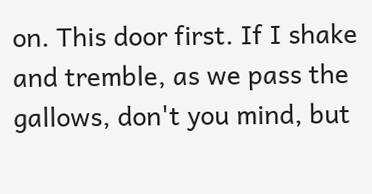on. This door first. If I shake and tremble, as we pass the gallows, don't you mind, but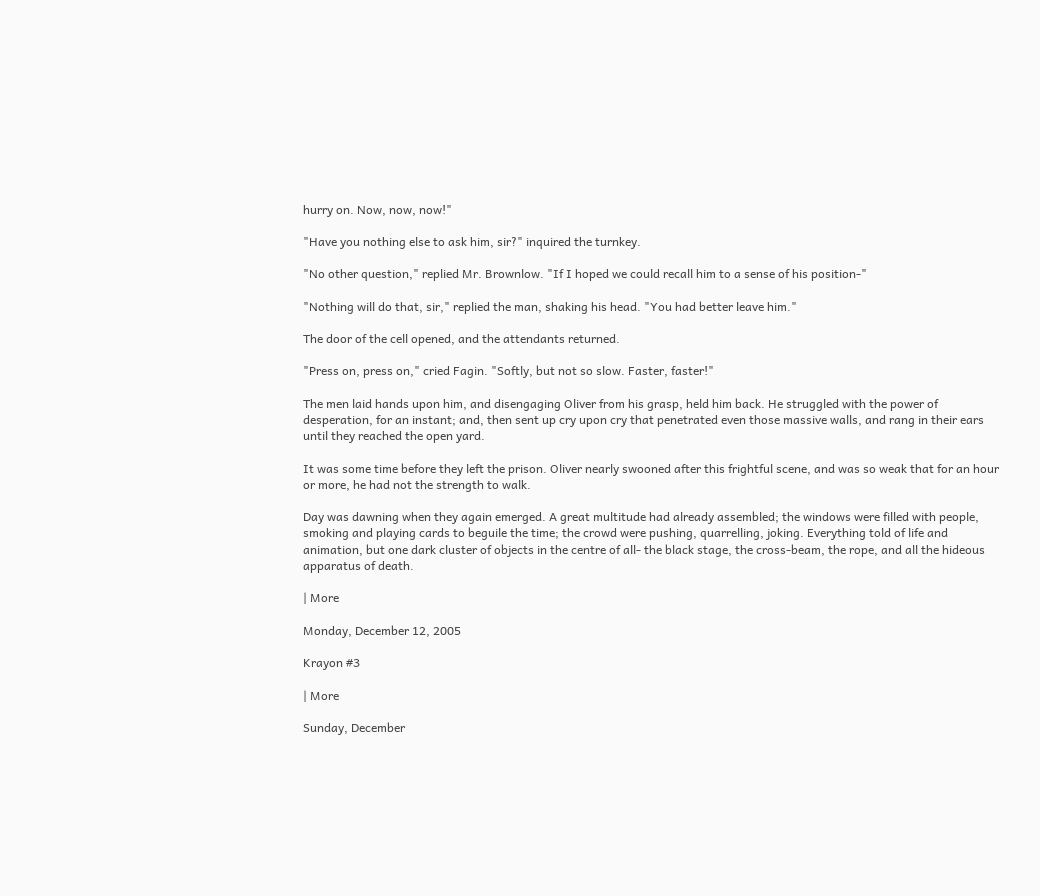hurry on. Now, now, now!"

"Have you nothing else to ask him, sir?" inquired the turnkey.

"No other question," replied Mr. Brownlow. "If I hoped we could recall him to a sense of his position-"

"Nothing will do that, sir," replied the man, shaking his head. "You had better leave him."

The door of the cell opened, and the attendants returned.

"Press on, press on," cried Fagin. "Softly, but not so slow. Faster, faster!"

The men laid hands upon him, and disengaging Oliver from his grasp, held him back. He struggled with the power of desperation, for an instant; and, then sent up cry upon cry that penetrated even those massive walls, and rang in their ears until they reached the open yard.

It was some time before they left the prison. Oliver nearly swooned after this frightful scene, and was so weak that for an hour or more, he had not the strength to walk.

Day was dawning when they again emerged. A great multitude had already assembled; the windows were filled with people, smoking and playing cards to beguile the time; the crowd were pushing, quarrelling, joking. Everything told of life and animation, but one dark cluster of objects in the centre of all- the black stage, the cross-beam, the rope, and all the hideous apparatus of death.

| More

Monday, December 12, 2005

Krayon #3

| More

Sunday, December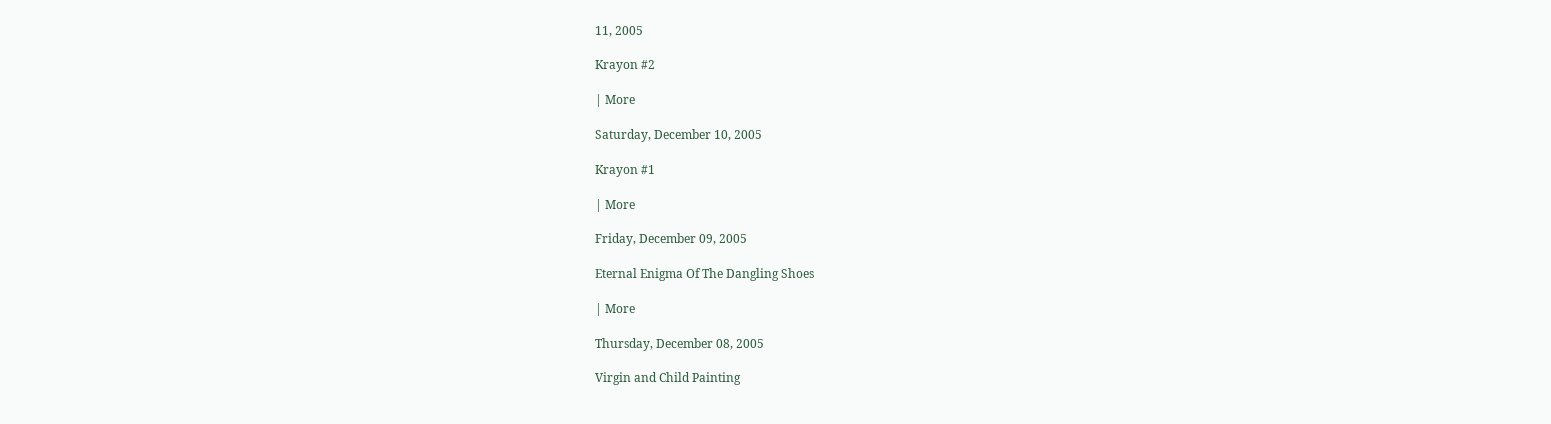11, 2005

Krayon #2

| More

Saturday, December 10, 2005

Krayon #1

| More

Friday, December 09, 2005

Eternal Enigma Of The Dangling Shoes

| More

Thursday, December 08, 2005

Virgin and Child Painting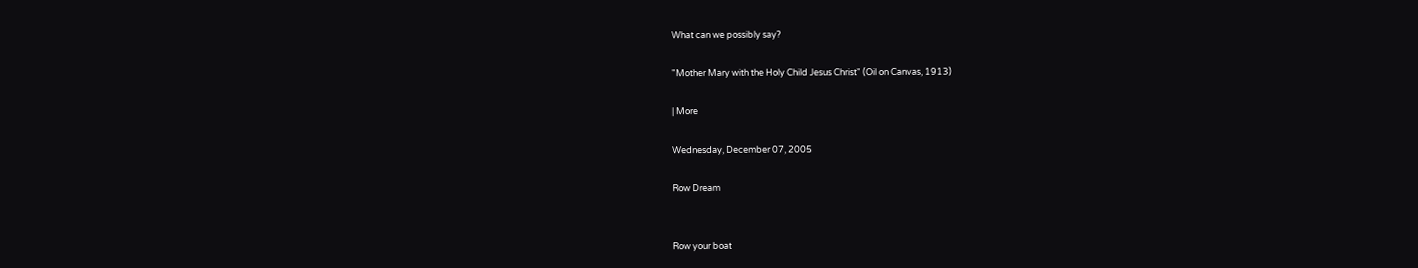What can we possibly say?

"Mother Mary with the Holy Child Jesus Christ" (Oil on Canvas, 1913)

| More

Wednesday, December 07, 2005

Row Dream


Row your boat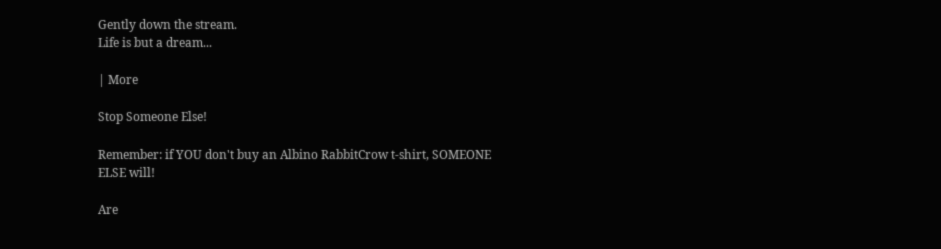Gently down the stream.
Life is but a dream...

| More

Stop Someone Else!

Remember: if YOU don't buy an Albino RabbitCrow t-shirt, SOMEONE ELSE will!

Are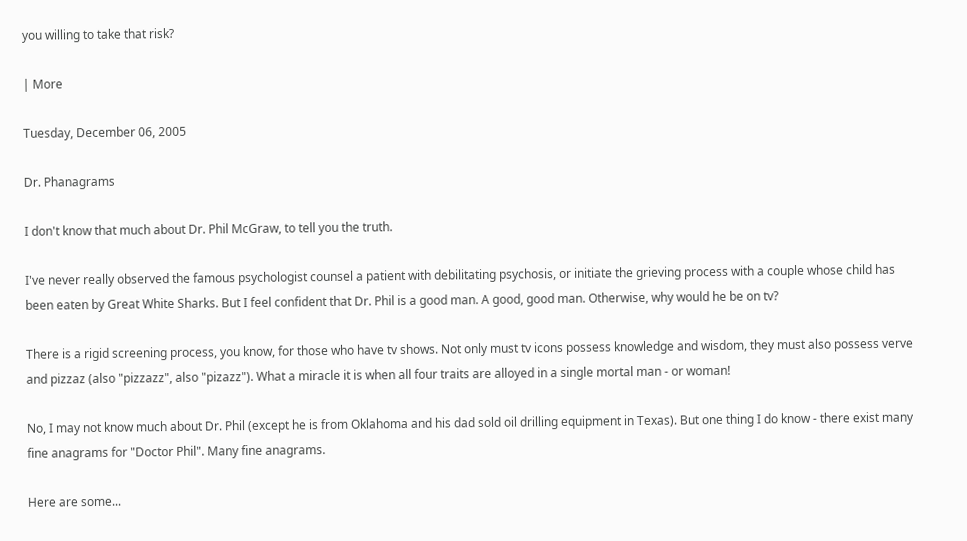you willing to take that risk?

| More

Tuesday, December 06, 2005

Dr. Phanagrams

I don't know that much about Dr. Phil McGraw, to tell you the truth.

I've never really observed the famous psychologist counsel a patient with debilitating psychosis, or initiate the grieving process with a couple whose child has been eaten by Great White Sharks. But I feel confident that Dr. Phil is a good man. A good, good man. Otherwise, why would he be on tv?

There is a rigid screening process, you know, for those who have tv shows. Not only must tv icons possess knowledge and wisdom, they must also possess verve and pizzaz (also "pizzazz", also "pizazz"). What a miracle it is when all four traits are alloyed in a single mortal man - or woman!

No, I may not know much about Dr. Phil (except he is from Oklahoma and his dad sold oil drilling equipment in Texas). But one thing I do know - there exist many fine anagrams for "Doctor Phil". Many fine anagrams.

Here are some...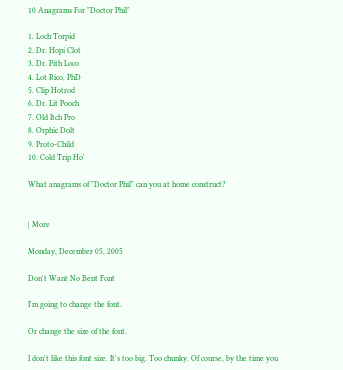10 Anagrams For "Doctor Phil"

1. Loch Torpid
2. Dr. Hopi Clot
3. Dr. Pith Loco
4. Lot Rico, PhD
5. Clip Hotrod
6. Dr. Lit Pooch
7. Old Itch Pro
8. Orphic Dolt
9. Proto-Child
10. Cold Trip Ho'

What anagrams of "Doctor Phil" can you at home construct?


| More

Monday, December 05, 2005

Don't Want No Bent Font

I'm going to change the font.

Or change the size of the font.

I don't like this font size. It's too big. Too chunky. Of course, by the time you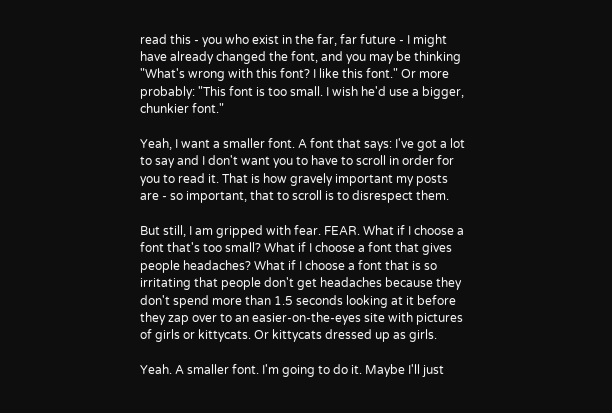read this - you who exist in the far, far future - I might have already changed the font, and you may be thinking "What's wrong with this font? I like this font." Or more probably: "This font is too small. I wish he'd use a bigger, chunkier font."

Yeah, I want a smaller font. A font that says: I've got a lot to say and I don't want you to have to scroll in order for you to read it. That is how gravely important my posts are - so important, that to scroll is to disrespect them.

But still, I am gripped with fear. FEAR. What if I choose a font that's too small? What if I choose a font that gives people headaches? What if I choose a font that is so irritating that people don't get headaches because they don't spend more than 1.5 seconds looking at it before they zap over to an easier-on-the-eyes site with pictures of girls or kittycats. Or kittycats dressed up as girls.

Yeah. A smaller font. I'm going to do it. Maybe I'll just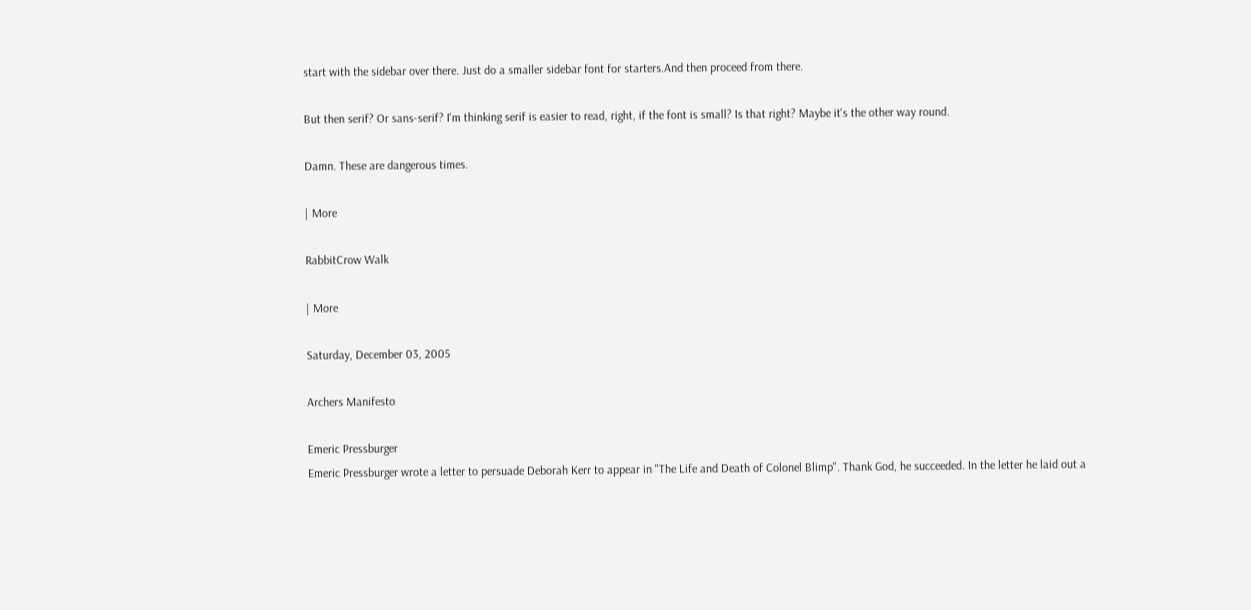start with the sidebar over there. Just do a smaller sidebar font for starters.And then proceed from there.

But then serif? Or sans-serif? I'm thinking serif is easier to read, right, if the font is small? Is that right? Maybe it's the other way round.

Damn. These are dangerous times.

| More

RabbitCrow Walk

| More

Saturday, December 03, 2005

Archers Manifesto

Emeric Pressburger
Emeric Pressburger wrote a letter to persuade Deborah Kerr to appear in "The Life and Death of Colonel Blimp". Thank God, he succeeded. In the letter he laid out a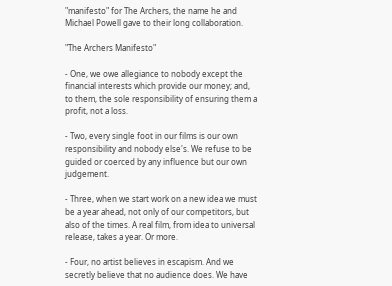"manifesto" for The Archers, the name he and Michael Powell gave to their long collaboration.

"The Archers Manifesto"

- One, we owe allegiance to nobody except the financial interests which provide our money; and, to them, the sole responsibility of ensuring them a profit, not a loss.

- Two, every single foot in our films is our own responsibility and nobody else's. We refuse to be guided or coerced by any influence but our own judgement.

- Three, when we start work on a new idea we must be a year ahead, not only of our competitors, but also of the times. A real film, from idea to universal release, takes a year. Or more.

- Four, no artist believes in escapism. And we secretly believe that no audience does. We have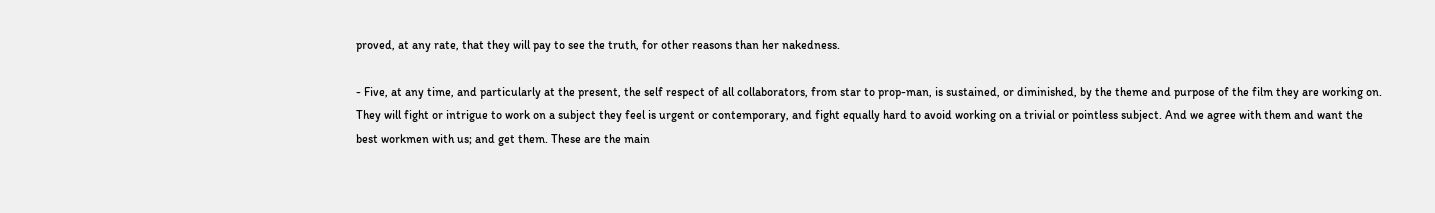proved, at any rate, that they will pay to see the truth, for other reasons than her nakedness.

- Five, at any time, and particularly at the present, the self respect of all collaborators, from star to prop-man, is sustained, or diminished, by the theme and purpose of the film they are working on. They will fight or intrigue to work on a subject they feel is urgent or contemporary, and fight equally hard to avoid working on a trivial or pointless subject. And we agree with them and want the best workmen with us; and get them. These are the main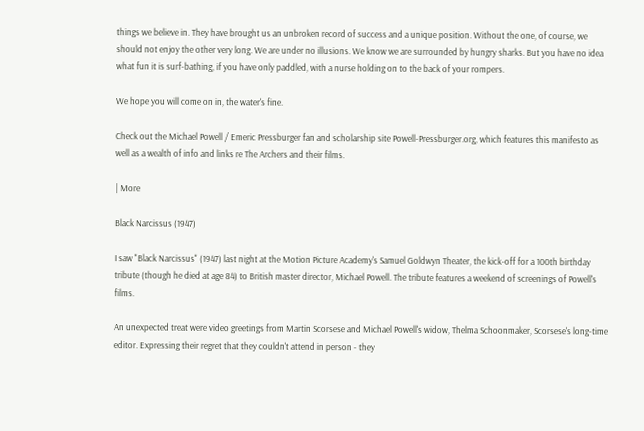things we believe in. They have brought us an unbroken record of success and a unique position. Without the one, of course, we should not enjoy the other very long. We are under no illusions. We know we are surrounded by hungry sharks. But you have no idea what fun it is surf-bathing, if you have only paddled, with a nurse holding on to the back of your rompers.

We hope you will come on in, the water's fine.

Check out the Michael Powell / Emeric Pressburger fan and scholarship site Powell-Pressburger.org, which features this manifesto as well as a wealth of info and links re The Archers and their films.

| More

Black Narcissus (1947)

I saw "Black Narcissus" (1947) last night at the Motion Picture Academy's Samuel Goldwyn Theater, the kick-off for a 100th birthday tribute (though he died at age 84) to British master director, Michael Powell. The tribute features a weekend of screenings of Powell's films.

An unexpected treat were video greetings from Martin Scorsese and Michael Powell's widow, Thelma Schoonmaker, Scorsese's long-time editor. Expressing their regret that they couldn't attend in person - they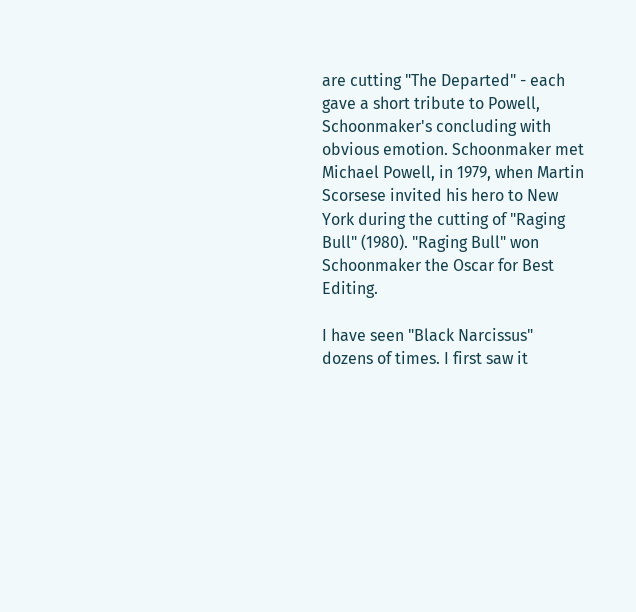are cutting "The Departed" - each gave a short tribute to Powell, Schoonmaker's concluding with obvious emotion. Schoonmaker met Michael Powell, in 1979, when Martin Scorsese invited his hero to New York during the cutting of "Raging Bull" (1980). "Raging Bull" won Schoonmaker the Oscar for Best Editing.

I have seen "Black Narcissus" dozens of times. I first saw it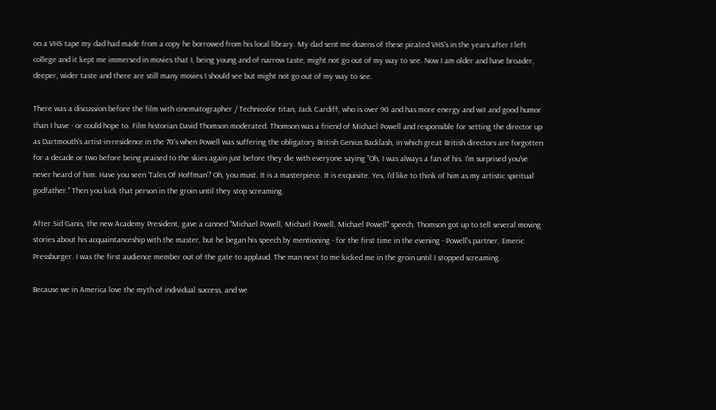on a VHS tape my dad had made from a copy he borrowed from his local library. My dad sent me dozens of these pirated VHS's in the years after I left college and it kept me immersed in movies that I, being young and of narrow taste, might not go out of my way to see. Now I am older and have broader, deeper, wider taste and there are still many movies I should see but might not go out of my way to see.

There was a discussion before the film with cinematographer / Technicolor titan, Jack Cardiff, who is over 90 and has more energy and wit and good humor than I have - or could hope to. Film historian David Thomson moderated. Thomson was a friend of Michael Powell and responsible for setting the director up as Dartmouth's artist-in-residence in the 70's when Powell was suffering the obligatory British Genius Backlash, in which great British directors are forgotten for a decade or two before being praised to the skies again just before they die with everyone saying "Oh, I was always a fan of his. I'm surprised you've never heard of him. Have you seen 'Tales Of Hoffman'? Oh, you must. It is a masterpiece. It is exquisite. Yes, I'd like to think of him as my artistic spiritual godfather." Then you kick that person in the groin until they stop screaming.

After Sid Ganis, the new Academy President, gave a canned "Michael Powell, Michael Powell, Michael Powell" speech, Thomson got up to tell several moving stories about his acquaintanceship with the master, but he began his speech by mentioning - for the first time in the evening - Powell's partner, Emeric Pressburger. I was the first audience member out of the gate to applaud. The man next to me kicked me in the groin until I stopped screaming.

Because we in America love the myth of individual success, and we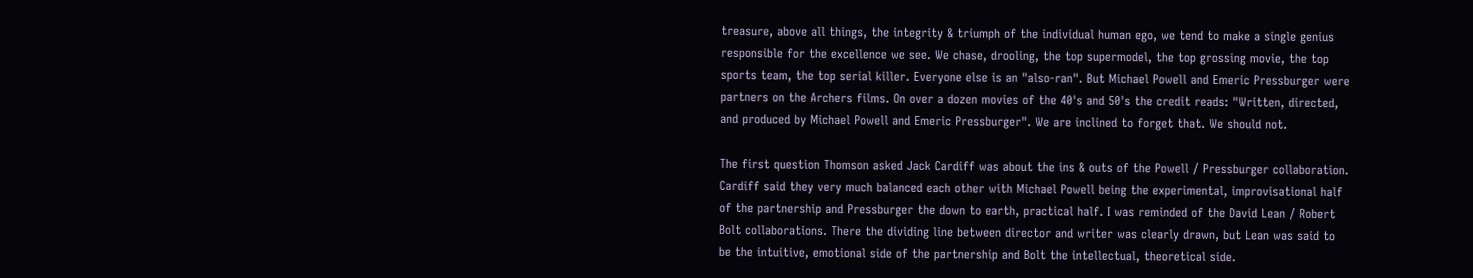treasure, above all things, the integrity & triumph of the individual human ego, we tend to make a single genius responsible for the excellence we see. We chase, drooling, the top supermodel, the top grossing movie, the top sports team, the top serial killer. Everyone else is an "also-ran". But Michael Powell and Emeric Pressburger were partners on the Archers films. On over a dozen movies of the 40's and 50's the credit reads: "Written, directed, and produced by Michael Powell and Emeric Pressburger". We are inclined to forget that. We should not.

The first question Thomson asked Jack Cardiff was about the ins & outs of the Powell / Pressburger collaboration. Cardiff said they very much balanced each other with Michael Powell being the experimental, improvisational half of the partnership and Pressburger the down to earth, practical half. I was reminded of the David Lean / Robert Bolt collaborations. There the dividing line between director and writer was clearly drawn, but Lean was said to be the intuitive, emotional side of the partnership and Bolt the intellectual, theoretical side.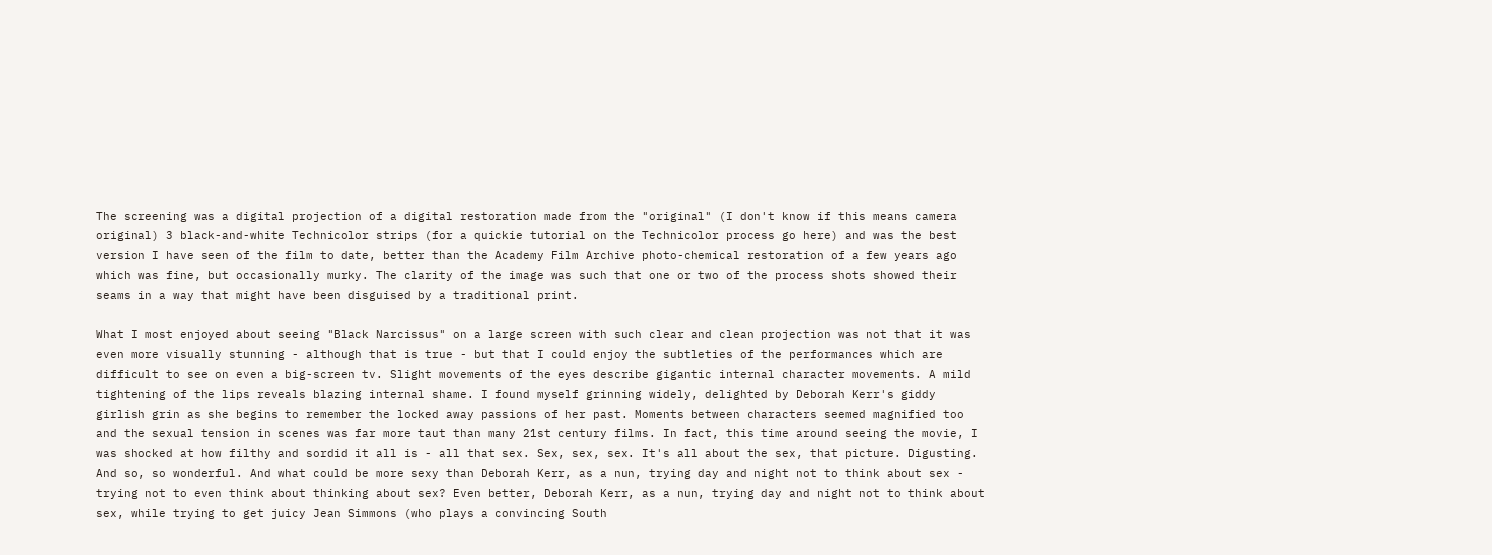The screening was a digital projection of a digital restoration made from the "original" (I don't know if this means camera original) 3 black-and-white Technicolor strips (for a quickie tutorial on the Technicolor process go here) and was the best version I have seen of the film to date, better than the Academy Film Archive photo-chemical restoration of a few years ago which was fine, but occasionally murky. The clarity of the image was such that one or two of the process shots showed their seams in a way that might have been disguised by a traditional print.

What I most enjoyed about seeing "Black Narcissus" on a large screen with such clear and clean projection was not that it was even more visually stunning - although that is true - but that I could enjoy the subtleties of the performances which are difficult to see on even a big-screen tv. Slight movements of the eyes describe gigantic internal character movements. A mild tightening of the lips reveals blazing internal shame. I found myself grinning widely, delighted by Deborah Kerr's giddy girlish grin as she begins to remember the locked away passions of her past. Moments between characters seemed magnified too and the sexual tension in scenes was far more taut than many 21st century films. In fact, this time around seeing the movie, I was shocked at how filthy and sordid it all is - all that sex. Sex, sex, sex. It's all about the sex, that picture. Digusting. And so, so wonderful. And what could be more sexy than Deborah Kerr, as a nun, trying day and night not to think about sex - trying not to even think about thinking about sex? Even better, Deborah Kerr, as a nun, trying day and night not to think about sex, while trying to get juicy Jean Simmons (who plays a convincing South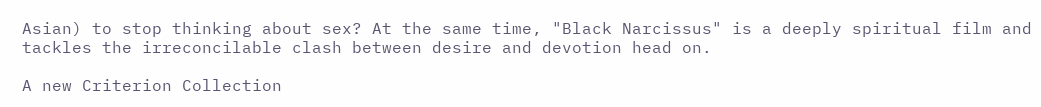Asian) to stop thinking about sex? At the same time, "Black Narcissus" is a deeply spiritual film and tackles the irreconcilable clash between desire and devotion head on.

A new Criterion Collection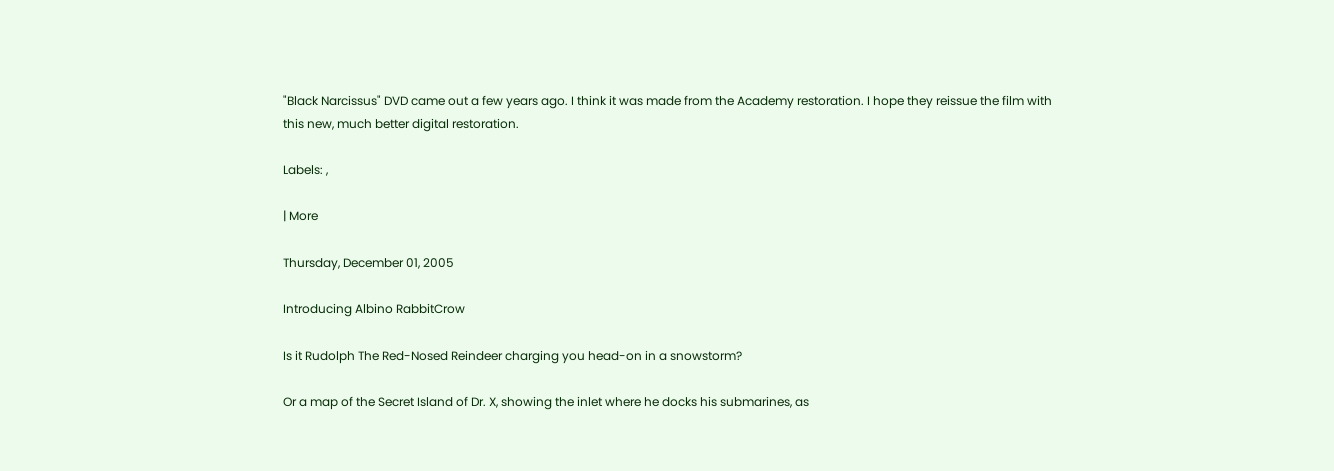"Black Narcissus" DVD came out a few years ago. I think it was made from the Academy restoration. I hope they reissue the film with this new, much better digital restoration.

Labels: ,

| More

Thursday, December 01, 2005

Introducing Albino RabbitCrow

Is it Rudolph The Red-Nosed Reindeer charging you head-on in a snowstorm?

Or a map of the Secret Island of Dr. X, showing the inlet where he docks his submarines, as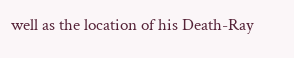well as the location of his Death-Ray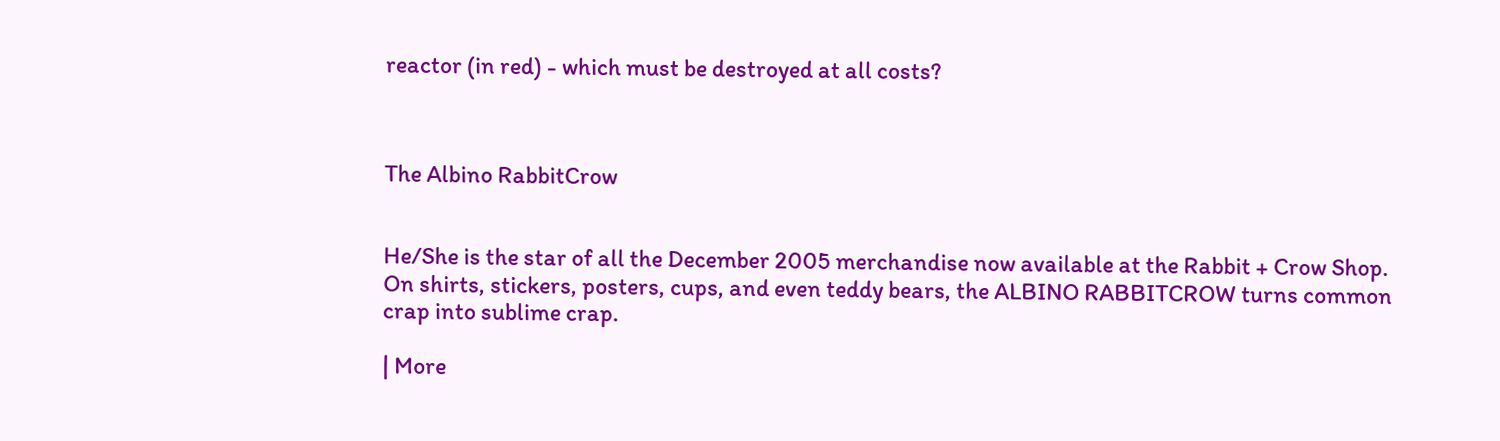reactor (in red) - which must be destroyed at all costs?



The Albino RabbitCrow


He/She is the star of all the December 2005 merchandise now available at the Rabbit + Crow Shop. On shirts, stickers, posters, cups, and even teddy bears, the ALBINO RABBITCROW turns common crap into sublime crap.

| More